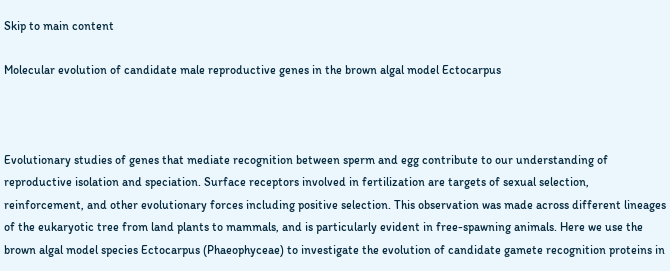Skip to main content

Molecular evolution of candidate male reproductive genes in the brown algal model Ectocarpus



Evolutionary studies of genes that mediate recognition between sperm and egg contribute to our understanding of reproductive isolation and speciation. Surface receptors involved in fertilization are targets of sexual selection, reinforcement, and other evolutionary forces including positive selection. This observation was made across different lineages of the eukaryotic tree from land plants to mammals, and is particularly evident in free-spawning animals. Here we use the brown algal model species Ectocarpus (Phaeophyceae) to investigate the evolution of candidate gamete recognition proteins in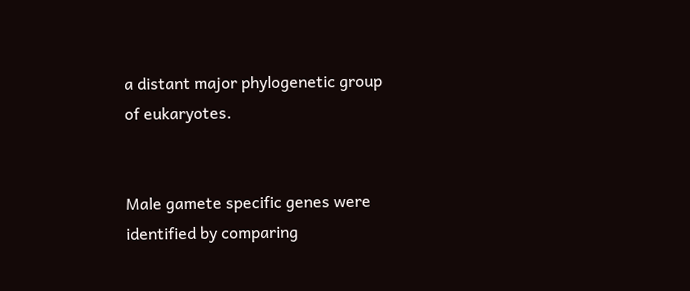a distant major phylogenetic group of eukaryotes.


Male gamete specific genes were identified by comparing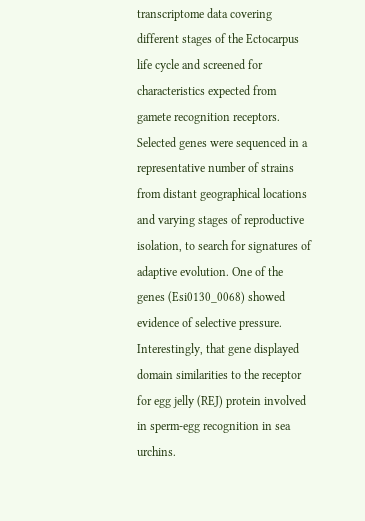transcriptome data covering different stages of the Ectocarpus life cycle and screened for characteristics expected from gamete recognition receptors. Selected genes were sequenced in a representative number of strains from distant geographical locations and varying stages of reproductive isolation, to search for signatures of adaptive evolution. One of the genes (Esi0130_0068) showed evidence of selective pressure. Interestingly, that gene displayed domain similarities to the receptor for egg jelly (REJ) protein involved in sperm-egg recognition in sea urchins.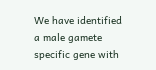We have identified a male gamete specific gene with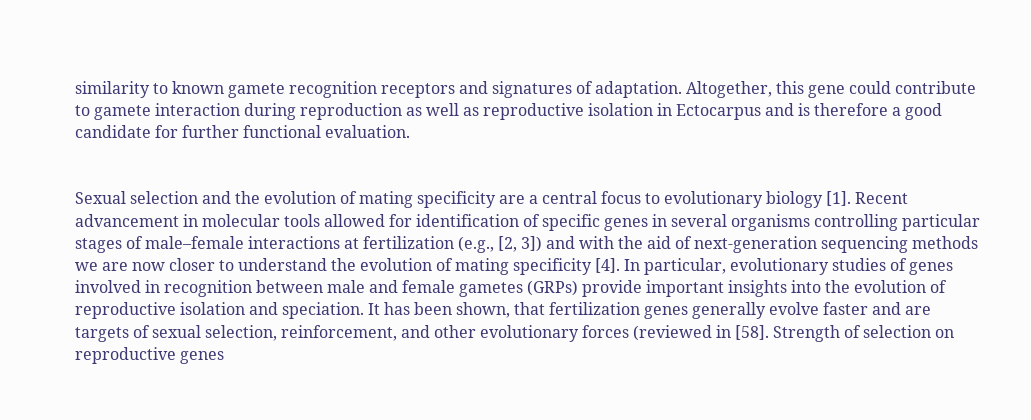similarity to known gamete recognition receptors and signatures of adaptation. Altogether, this gene could contribute to gamete interaction during reproduction as well as reproductive isolation in Ectocarpus and is therefore a good candidate for further functional evaluation.


Sexual selection and the evolution of mating specificity are a central focus to evolutionary biology [1]. Recent advancement in molecular tools allowed for identification of specific genes in several organisms controlling particular stages of male–female interactions at fertilization (e.g., [2, 3]) and with the aid of next-generation sequencing methods we are now closer to understand the evolution of mating specificity [4]. In particular, evolutionary studies of genes involved in recognition between male and female gametes (GRPs) provide important insights into the evolution of reproductive isolation and speciation. It has been shown, that fertilization genes generally evolve faster and are targets of sexual selection, reinforcement, and other evolutionary forces (reviewed in [58]. Strength of selection on reproductive genes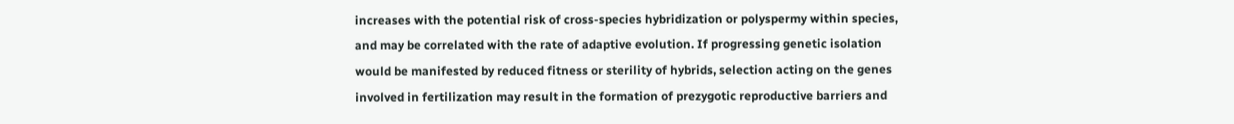increases with the potential risk of cross-species hybridization or polyspermy within species, and may be correlated with the rate of adaptive evolution. If progressing genetic isolation would be manifested by reduced fitness or sterility of hybrids, selection acting on the genes involved in fertilization may result in the formation of prezygotic reproductive barriers and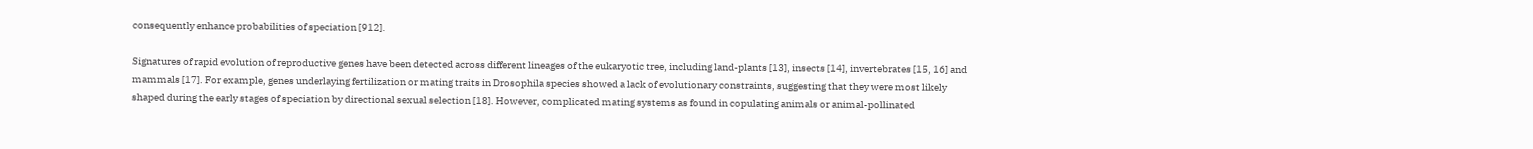consequently enhance probabilities of speciation [912].

Signatures of rapid evolution of reproductive genes have been detected across different lineages of the eukaryotic tree, including land-plants [13], insects [14], invertebrates [15, 16] and mammals [17]. For example, genes underlaying fertilization or mating traits in Drosophila species showed a lack of evolutionary constraints, suggesting that they were most likely shaped during the early stages of speciation by directional sexual selection [18]. However, complicated mating systems as found in copulating animals or animal-pollinated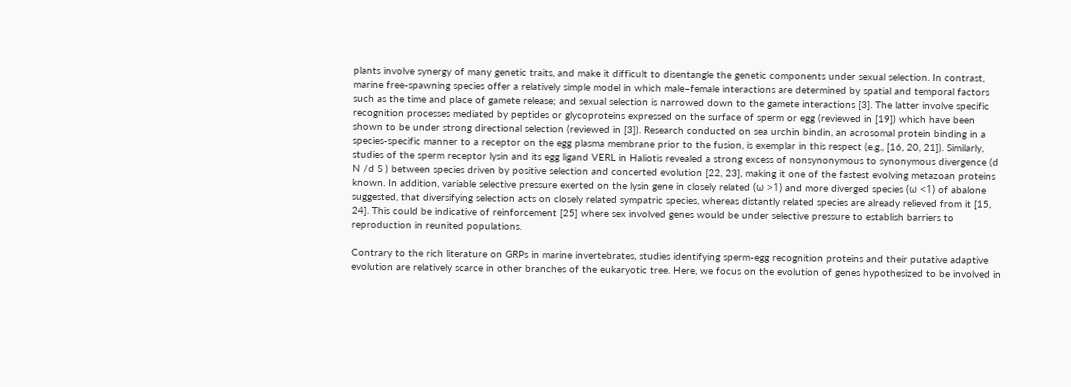plants involve synergy of many genetic traits, and make it difficult to disentangle the genetic components under sexual selection. In contrast, marine free-spawning species offer a relatively simple model in which male–female interactions are determined by spatial and temporal factors such as the time and place of gamete release; and sexual selection is narrowed down to the gamete interactions [3]. The latter involve specific recognition processes mediated by peptides or glycoproteins expressed on the surface of sperm or egg (reviewed in [19]) which have been shown to be under strong directional selection (reviewed in [3]). Research conducted on sea urchin bindin, an acrosomal protein binding in a species-specific manner to a receptor on the egg plasma membrane prior to the fusion, is exemplar in this respect (e.g., [16, 20, 21]). Similarly, studies of the sperm receptor lysin and its egg ligand VERL in Haliotis revealed a strong excess of nonsynonymous to synonymous divergence (d N /d S ) between species driven by positive selection and concerted evolution [22, 23], making it one of the fastest evolving metazoan proteins known. In addition, variable selective pressure exerted on the lysin gene in closely related (ω >1) and more diverged species (ω <1) of abalone suggested, that diversifying selection acts on closely related sympatric species, whereas distantly related species are already relieved from it [15, 24]. This could be indicative of reinforcement [25] where sex involved genes would be under selective pressure to establish barriers to reproduction in reunited populations.

Contrary to the rich literature on GRPs in marine invertebrates, studies identifying sperm-egg recognition proteins and their putative adaptive evolution are relatively scarce in other branches of the eukaryotic tree. Here, we focus on the evolution of genes hypothesized to be involved in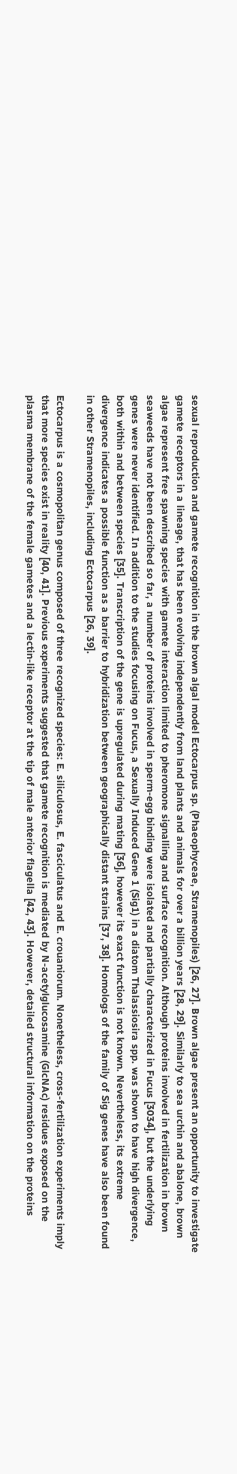sexual reproduction and gamete recognition in the brown algal model Ectocarpus sp. (Phaeophyceae, Stramenopiles) [26, 27]. Brown algae present an opportunity to investigate gamete receptors in a lineage, that has been evolving independently from land plants and animals for over a billion years [28, 29]. Similarly to sea urchin and abalone, brown algae represent free spawning species with gamete interaction limited to pheromone signalling and surface recognition. Although proteins involved in fertilization in brown seaweeds have not been described so far, a number of proteins involved in sperm-egg binding were isolated and partially characterized in Fucus [3034], but the underlying genes were never identified. In addition to the studies focusing on Fucus, a Sexually Induced Gene 1 (Sig1) in a diatom Thalassiosira spp. was shown to have high divergence, both within and between species [35]. Transcription of the gene is upregulated during mating [36], however its exact function is not known. Nevertheless, its extreme divergence indicates a possible function as a barrier to hybridization between geographically distant strains [37, 38]. Homologs of the family of Sig genes have also been found in other Stramenopiles, including Ectocarpus [26, 39].

Ectocarpus is a cosmopolitan genus composed of three recognized species: E. siliculosus, E. fasciculatus and E. crouaniorum. Nonetheless, cross-fertilization experiments imply that more species exist in reality [40, 41]. Previous experiments suggested that gamete recognition is mediated by N-acetylglucosamine (GlcNAc) residues exposed on the plasma membrane of the female gametes and a lectin-like receptor at the tip of male anterior flagella [42, 43]. However, detailed structural information on the proteins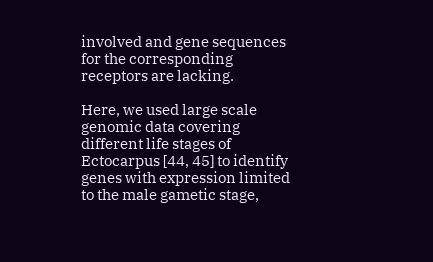involved and gene sequences for the corresponding receptors are lacking.

Here, we used large scale genomic data covering different life stages of Ectocarpus [44, 45] to identify genes with expression limited to the male gametic stage,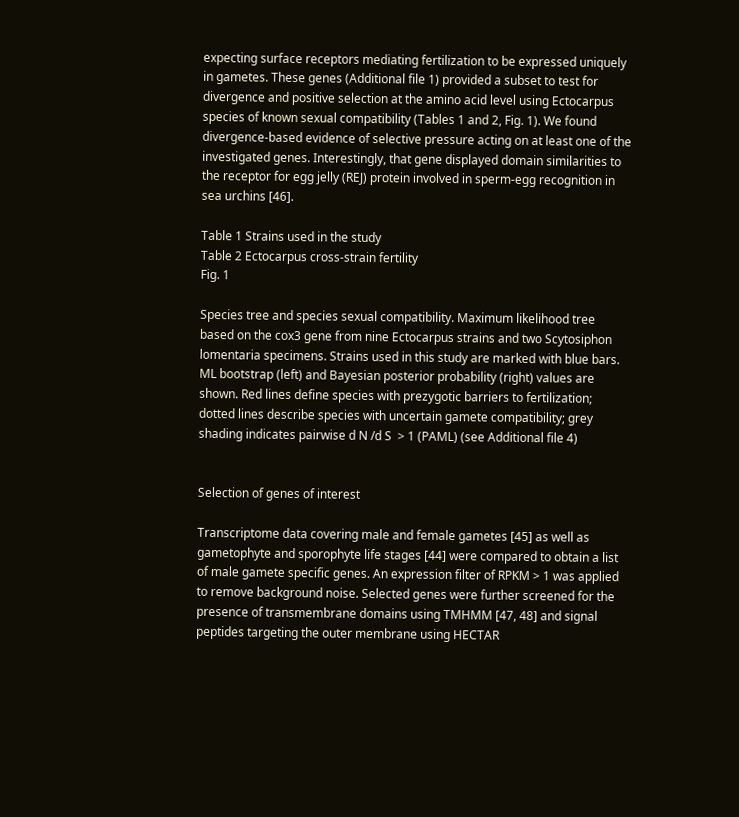expecting surface receptors mediating fertilization to be expressed uniquely in gametes. These genes (Additional file 1) provided a subset to test for divergence and positive selection at the amino acid level using Ectocarpus species of known sexual compatibility (Tables 1 and 2, Fig. 1). We found divergence-based evidence of selective pressure acting on at least one of the investigated genes. Interestingly, that gene displayed domain similarities to the receptor for egg jelly (REJ) protein involved in sperm-egg recognition in sea urchins [46].

Table 1 Strains used in the study
Table 2 Ectocarpus cross-strain fertility
Fig. 1

Species tree and species sexual compatibility. Maximum likelihood tree based on the cox3 gene from nine Ectocarpus strains and two Scytosiphon lomentaria specimens. Strains used in this study are marked with blue bars. ML bootstrap (left) and Bayesian posterior probability (right) values are shown. Red lines define species with prezygotic barriers to fertilization; dotted lines describe species with uncertain gamete compatibility; grey shading indicates pairwise d N /d S  > 1 (PAML) (see Additional file 4)


Selection of genes of interest

Transcriptome data covering male and female gametes [45] as well as gametophyte and sporophyte life stages [44] were compared to obtain a list of male gamete specific genes. An expression filter of RPKM > 1 was applied to remove background noise. Selected genes were further screened for the presence of transmembrane domains using TMHMM [47, 48] and signal peptides targeting the outer membrane using HECTAR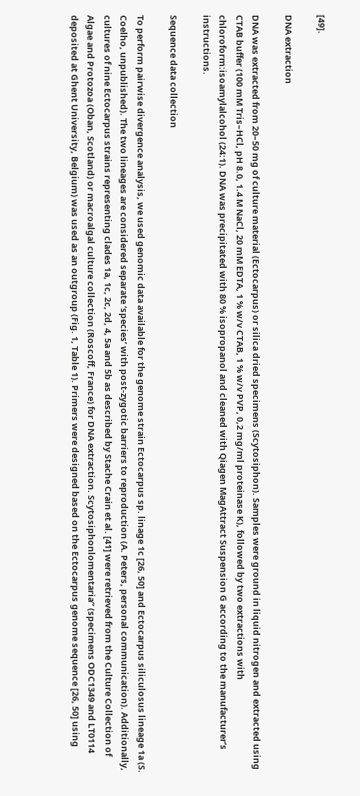[49].

DNA extraction

DNA was extracted from 20–50 mg of culture material (Ectocarpus) or silica dried specimens (Scytosiphon). Samples were ground in liquid nitrogen and extracted using CTAB buffer (100 mM Tris–HCl, pH 8.0, 1.4 M NaCl, 20 mM EDTA, 1 % w/v CTAB, 1 % w/v PVP, 0,2 mg/ml proteinase K), followed by two extractions with chloroform:isoamylalcohol (24:1). DNA was precipitated with 80 % isopropanol and cleaned with Qiagen MagAttract Suspension G according to the manufacturer’s instructions.

Sequence data collection

To perform pairwise divergence analysis, we used genomic data available for the genome strain Ectocarpus sp. linage 1c [26, 50] and Ectocarpus siliculosus lineage 1a (S. Coelho, unpublished). The two lineages are considered separate ‘species’ with post-zygotic barriers to reproduction (A. Peters, personal communication). Additionally, cultures of nine Ectocarpus strains representing clades 1a, 1c, 2c, 2d, 4, 5a and 5b as described by Stache Crain et al. [41] were retrieved from the Culture Collection of Algae and Protozoa (Oban, Scotland) or macroalgal culture collection (Roscoff, France) for DNA extraction. Scytosiphonlomentaria” (specimens ODC1349 and LT0114 deposited at Ghent University, Belgium) was used as an outgroup (Fig. 1, Table 1). Primers were designed based on the Ectocarpus genome sequence [26, 50] using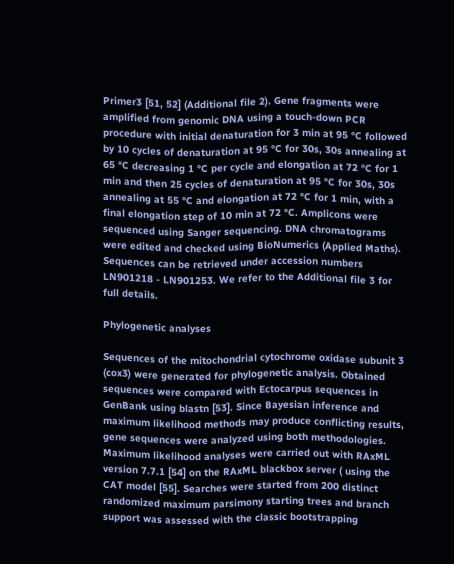Primer3 [51, 52] (Additional file 2). Gene fragments were amplified from genomic DNA using a touch-down PCR procedure with initial denaturation for 3 min at 95 °C followed by 10 cycles of denaturation at 95 °C for 30s, 30s annealing at 65 °C decreasing 1 °C per cycle and elongation at 72 °C for 1 min and then 25 cycles of denaturation at 95 °C for 30s, 30s annealing at 55 °C and elongation at 72 °C for 1 min, with a final elongation step of 10 min at 72 °C. Amplicons were sequenced using Sanger sequencing. DNA chromatograms were edited and checked using BioNumerics (Applied Maths). Sequences can be retrieved under accession numbers LN901218 - LN901253. We refer to the Additional file 3 for full details.

Phylogenetic analyses

Sequences of the mitochondrial cytochrome oxidase subunit 3 (cox3) were generated for phylogenetic analysis. Obtained sequences were compared with Ectocarpus sequences in GenBank using blastn [53]. Since Bayesian inference and maximum likelihood methods may produce conflicting results, gene sequences were analyzed using both methodologies. Maximum likelihood analyses were carried out with RAxML version 7.7.1 [54] on the RAxML blackbox server ( using the CAT model [55]. Searches were started from 200 distinct randomized maximum parsimony starting trees and branch support was assessed with the classic bootstrapping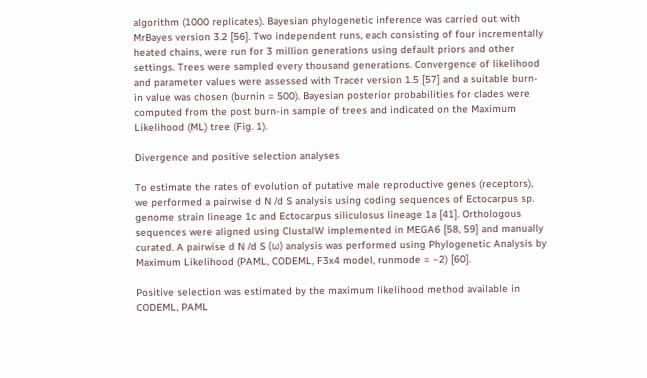algorithm (1000 replicates). Bayesian phylogenetic inference was carried out with MrBayes version 3.2 [56]. Two independent runs, each consisting of four incrementally heated chains, were run for 3 million generations using default priors and other settings. Trees were sampled every thousand generations. Convergence of likelihood and parameter values were assessed with Tracer version 1.5 [57] and a suitable burn-in value was chosen (burnin = 500). Bayesian posterior probabilities for clades were computed from the post burn-in sample of trees and indicated on the Maximum Likelihood (ML) tree (Fig. 1).

Divergence and positive selection analyses

To estimate the rates of evolution of putative male reproductive genes (receptors), we performed a pairwise d N /d S analysis using coding sequences of Ectocarpus sp. genome strain lineage 1c and Ectocarpus siliculosus lineage 1a [41]. Orthologous sequences were aligned using ClustalW implemented in MEGA6 [58, 59] and manually curated. A pairwise d N /d S (ω) analysis was performed using Phylogenetic Analysis by Maximum Likelihood (PAML, CODEML, F3x4 model, runmode = −2) [60].

Positive selection was estimated by the maximum likelihood method available in CODEML, PAML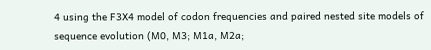4 using the F3X4 model of codon frequencies and paired nested site models of sequence evolution (M0, M3; M1a, M2a;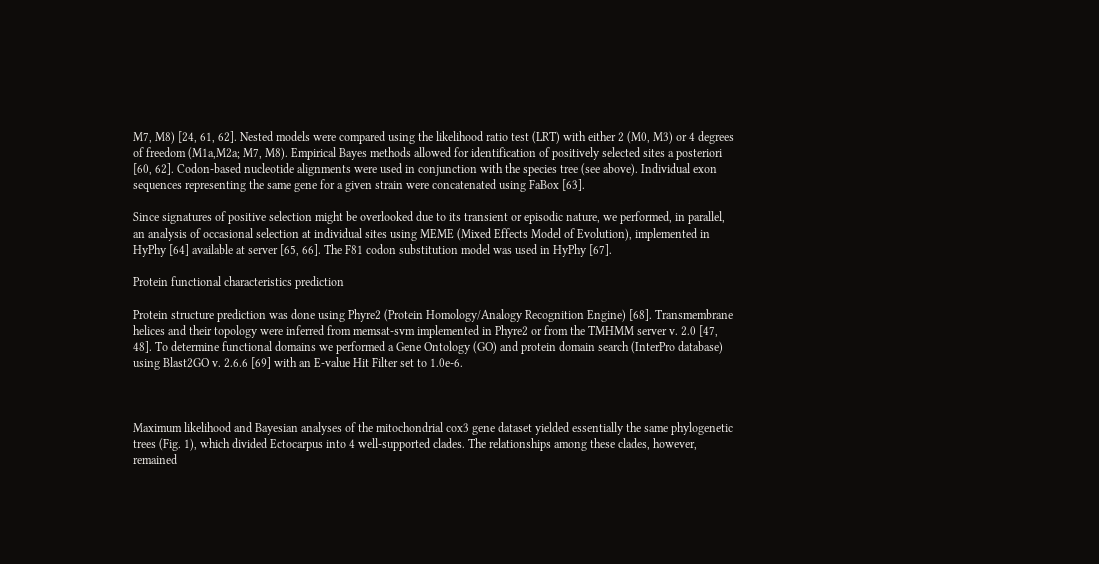M7, M8) [24, 61, 62]. Nested models were compared using the likelihood ratio test (LRT) with either 2 (M0, M3) or 4 degrees of freedom (M1a,M2a; M7, M8). Empirical Bayes methods allowed for identification of positively selected sites a posteriori [60, 62]. Codon-based nucleotide alignments were used in conjunction with the species tree (see above). Individual exon sequences representing the same gene for a given strain were concatenated using FaBox [63].

Since signatures of positive selection might be overlooked due to its transient or episodic nature, we performed, in parallel, an analysis of occasional selection at individual sites using MEME (Mixed Effects Model of Evolution), implemented in HyPhy [64] available at server [65, 66]. The F81 codon substitution model was used in HyPhy [67].

Protein functional characteristics prediction

Protein structure prediction was done using Phyre2 (Protein Homology/Analogy Recognition Engine) [68]. Transmembrane helices and their topology were inferred from memsat-svm implemented in Phyre2 or from the TMHMM server v. 2.0 [47, 48]. To determine functional domains we performed a Gene Ontology (GO) and protein domain search (InterPro database) using Blast2GO v. 2.6.6 [69] with an E-value Hit Filter set to 1.0e-6.



Maximum likelihood and Bayesian analyses of the mitochondrial cox3 gene dataset yielded essentially the same phylogenetic trees (Fig. 1), which divided Ectocarpus into 4 well-supported clades. The relationships among these clades, however, remained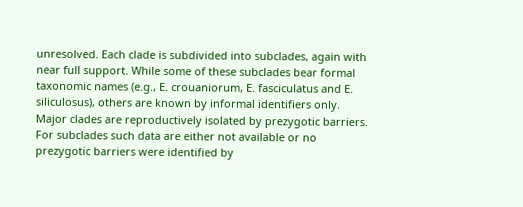unresolved. Each clade is subdivided into subclades, again with near full support. While some of these subclades bear formal taxonomic names (e.g., E. crouaniorum, E. fasciculatus and E. siliculosus), others are known by informal identifiers only. Major clades are reproductively isolated by prezygotic barriers. For subclades such data are either not available or no prezygotic barriers were identified by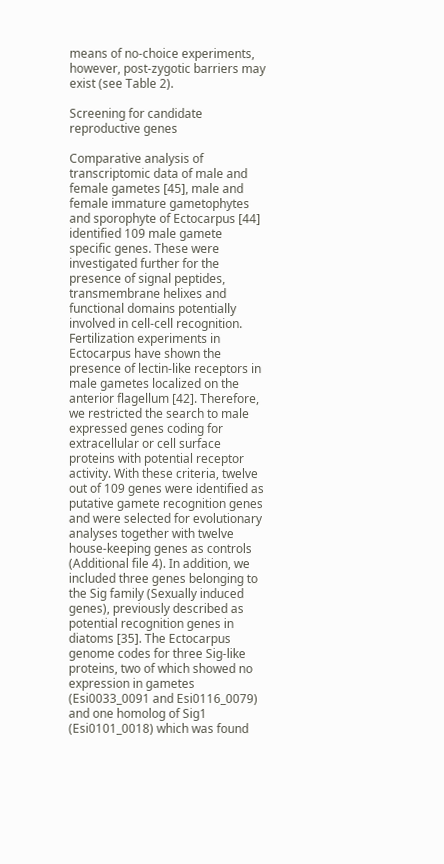means of no-choice experiments, however, post-zygotic barriers may exist (see Table 2).

Screening for candidate reproductive genes

Comparative analysis of transcriptomic data of male and female gametes [45], male and female immature gametophytes and sporophyte of Ectocarpus [44] identified 109 male gamete specific genes. These were investigated further for the presence of signal peptides, transmembrane helixes and functional domains potentially involved in cell-cell recognition. Fertilization experiments in Ectocarpus have shown the presence of lectin-like receptors in male gametes localized on the anterior flagellum [42]. Therefore, we restricted the search to male expressed genes coding for extracellular or cell surface proteins with potential receptor activity. With these criteria, twelve out of 109 genes were identified as putative gamete recognition genes and were selected for evolutionary analyses together with twelve house-keeping genes as controls (Additional file 4). In addition, we included three genes belonging to the Sig family (Sexually induced genes), previously described as potential recognition genes in diatoms [35]. The Ectocarpus genome codes for three Sig-like proteins, two of which showed no expression in gametes (Esi0033_0091 and Esi0116_0079) and one homolog of Sig1 (Esi0101_0018) which was found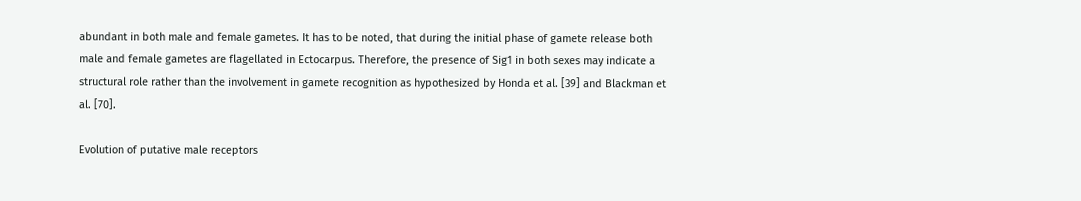abundant in both male and female gametes. It has to be noted, that during the initial phase of gamete release both male and female gametes are flagellated in Ectocarpus. Therefore, the presence of Sig1 in both sexes may indicate a structural role rather than the involvement in gamete recognition as hypothesized by Honda et al. [39] and Blackman et al. [70].

Evolution of putative male receptors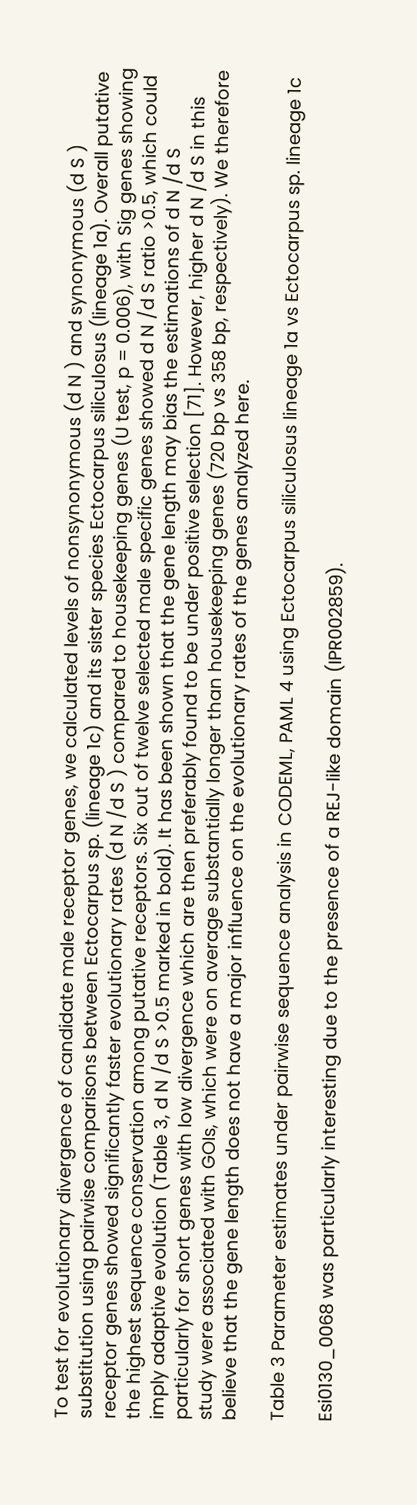To test for evolutionary divergence of candidate male receptor genes, we calculated levels of nonsynonymous (d N ) and synonymous (d S ) substitution using pairwise comparisons between Ectocarpus sp. (lineage 1c) and its sister species Ectocarpus siliculosus (lineage 1a). Overall putative receptor genes showed significantly faster evolutionary rates (d N /d S ) compared to housekeeping genes (U test, p = 0.006), with Sig genes showing the highest sequence conservation among putative receptors. Six out of twelve selected male specific genes showed d N /d S ratio >0.5, which could imply adaptive evolution (Table 3, d N /d S >0.5 marked in bold). It has been shown that the gene length may bias the estimations of d N /d S particularly for short genes with low divergence which are then preferably found to be under positive selection [71]. However, higher d N /d S in this study were associated with GOIs, which were on average substantially longer than housekeeping genes (720 bp vs 358 bp, respectively). We therefore believe that the gene length does not have a major influence on the evolutionary rates of the genes analyzed here.

Table 3 Parameter estimates under pairwise sequence analysis in CODEML, PAML 4 using Ectocarpus siliculosus lineage 1a vs Ectocarpus sp. lineage 1c

Esi0130_0068 was particularly interesting due to the presence of a REJ-like domain (IPR002859).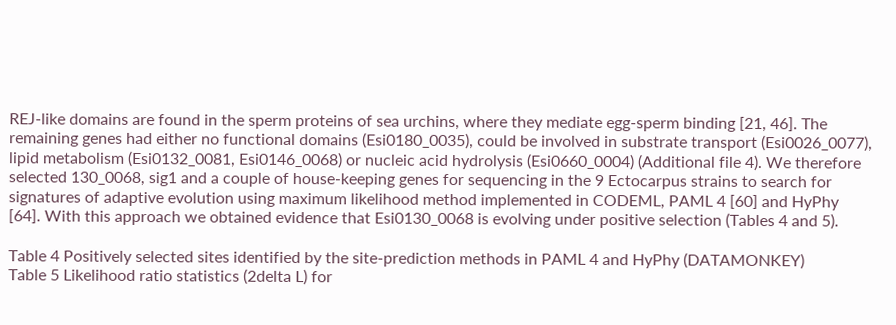REJ-like domains are found in the sperm proteins of sea urchins, where they mediate egg-sperm binding [21, 46]. The remaining genes had either no functional domains (Esi0180_0035), could be involved in substrate transport (Esi0026_0077), lipid metabolism (Esi0132_0081, Esi0146_0068) or nucleic acid hydrolysis (Esi0660_0004) (Additional file 4). We therefore selected 130_0068, sig1 and a couple of house-keeping genes for sequencing in the 9 Ectocarpus strains to search for signatures of adaptive evolution using maximum likelihood method implemented in CODEML, PAML 4 [60] and HyPhy [64]. With this approach we obtained evidence that Esi0130_0068 is evolving under positive selection (Tables 4 and 5).

Table 4 Positively selected sites identified by the site-prediction methods in PAML 4 and HyPhy (DATAMONKEY)
Table 5 Likelihood ratio statistics (2delta L) for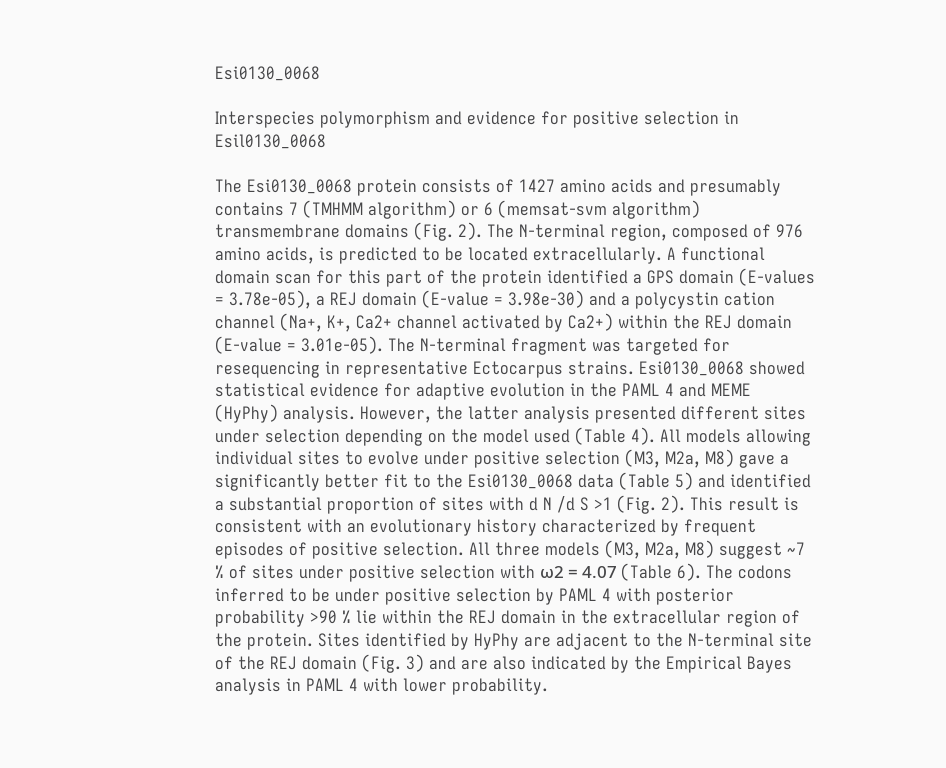Esi0130_0068

Interspecies polymorphism and evidence for positive selection in Esil0130_0068

The Esi0130_0068 protein consists of 1427 amino acids and presumably contains 7 (TMHMM algorithm) or 6 (memsat-svm algorithm) transmembrane domains (Fig. 2). The N-terminal region, composed of 976 amino acids, is predicted to be located extracellularly. A functional domain scan for this part of the protein identified a GPS domain (E-values = 3.78e-05), a REJ domain (E-value = 3.98e-30) and a polycystin cation channel (Na+, K+, Ca2+ channel activated by Ca2+) within the REJ domain (E-value = 3.01e-05). The N-terminal fragment was targeted for resequencing in representative Ectocarpus strains. Esi0130_0068 showed statistical evidence for adaptive evolution in the PAML 4 and MEME (HyPhy) analysis. However, the latter analysis presented different sites under selection depending on the model used (Table 4). All models allowing individual sites to evolve under positive selection (M3, M2a, M8) gave a significantly better fit to the Esi0130_0068 data (Table 5) and identified a substantial proportion of sites with d N /d S >1 (Fig. 2). This result is consistent with an evolutionary history characterized by frequent episodes of positive selection. All three models (M3, M2a, M8) suggest ~7 % of sites under positive selection with ω2 = 4.07 (Table 6). The codons inferred to be under positive selection by PAML 4 with posterior probability >90 % lie within the REJ domain in the extracellular region of the protein. Sites identified by HyPhy are adjacent to the N-terminal site of the REJ domain (Fig. 3) and are also indicated by the Empirical Bayes analysis in PAML 4 with lower probability.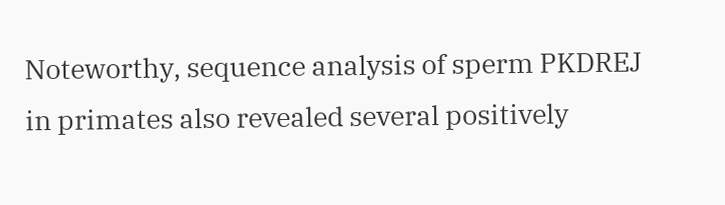Noteworthy, sequence analysis of sperm PKDREJ in primates also revealed several positively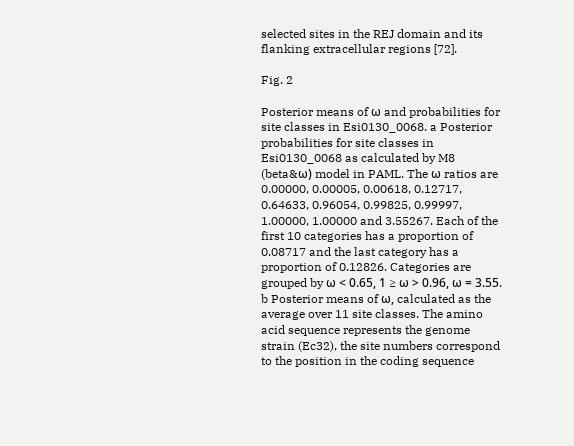selected sites in the REJ domain and its flanking extracellular regions [72].

Fig. 2

Posterior means of ω and probabilities for site classes in Esi0130_0068. a Posterior probabilities for site classes in Esi0130_0068 as calculated by M8 (beta&ω) model in PAML. The ω ratios are 0.00000, 0.00005, 0.00618, 0.12717, 0.64633, 0.96054, 0.99825, 0.99997, 1.00000, 1.00000 and 3.55267. Each of the first 10 categories has a proportion of 0.08717 and the last category has a proportion of 0.12826. Categories are grouped by ω < 0.65, 1 ≥ ω > 0.96, ω = 3.55. b Posterior means of ω, calculated as the average over 11 site classes. The amino acid sequence represents the genome strain (Ec32), the site numbers correspond to the position in the coding sequence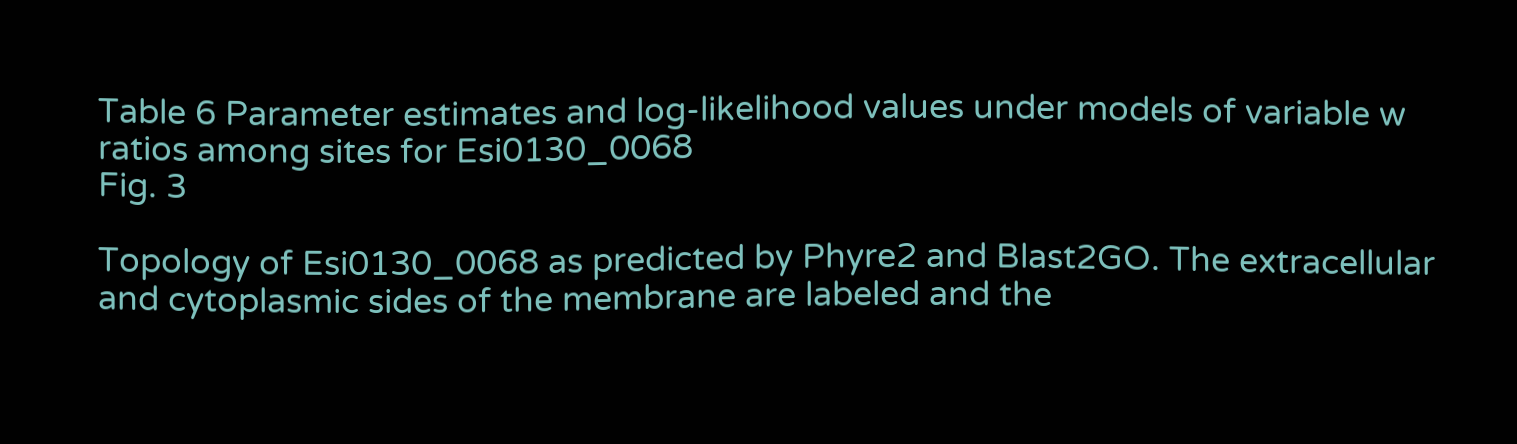Table 6 Parameter estimates and log-likelihood values under models of variable w ratios among sites for Esi0130_0068
Fig. 3

Topology of Esi0130_0068 as predicted by Phyre2 and Blast2GO. The extracellular and cytoplasmic sides of the membrane are labeled and the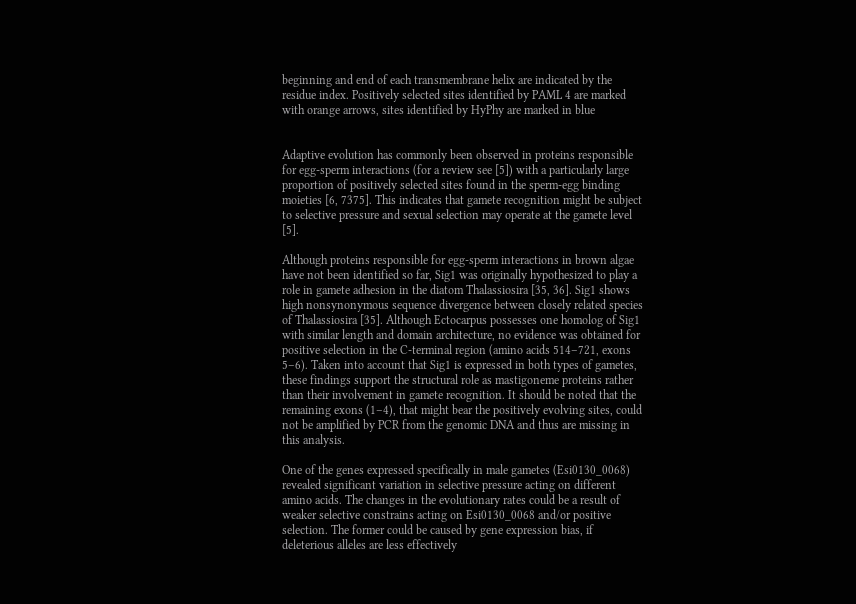beginning and end of each transmembrane helix are indicated by the residue index. Positively selected sites identified by PAML 4 are marked with orange arrows, sites identified by HyPhy are marked in blue


Adaptive evolution has commonly been observed in proteins responsible for egg-sperm interactions (for a review see [5]) with a particularly large proportion of positively selected sites found in the sperm-egg binding moieties [6, 7375]. This indicates that gamete recognition might be subject to selective pressure and sexual selection may operate at the gamete level [5].

Although proteins responsible for egg-sperm interactions in brown algae have not been identified so far, Sig1 was originally hypothesized to play a role in gamete adhesion in the diatom Thalassiosira [35, 36]. Sig1 shows high nonsynonymous sequence divergence between closely related species of Thalassiosira [35]. Although Ectocarpus possesses one homolog of Sig1 with similar length and domain architecture, no evidence was obtained for positive selection in the C-terminal region (amino acids 514–721, exons 5–6). Taken into account that Sig1 is expressed in both types of gametes, these findings support the structural role as mastigoneme proteins rather than their involvement in gamete recognition. It should be noted that the remaining exons (1–4), that might bear the positively evolving sites, could not be amplified by PCR from the genomic DNA and thus are missing in this analysis.

One of the genes expressed specifically in male gametes (Esi0130_0068) revealed significant variation in selective pressure acting on different amino acids. The changes in the evolutionary rates could be a result of weaker selective constrains acting on Esi0130_0068 and/or positive selection. The former could be caused by gene expression bias, if deleterious alleles are less effectively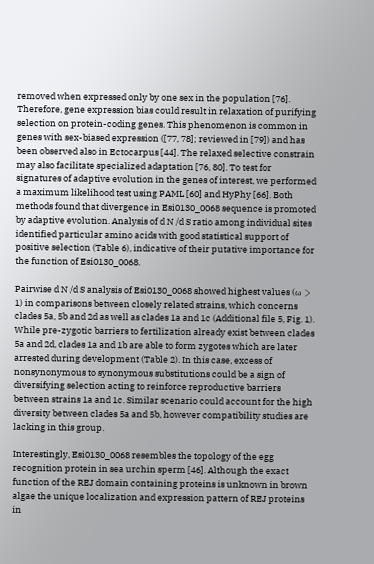removed when expressed only by one sex in the population [76]. Therefore, gene expression bias could result in relaxation of purifying selection on protein-coding genes. This phenomenon is common in genes with sex-biased expression ([77, 78]; reviewed in [79]) and has been observed also in Ectocarpus [44]. The relaxed selective constrain may also facilitate specialized adaptation [76, 80]. To test for signatures of adaptive evolution in the genes of interest, we performed a maximum likelihood test using PAML [60] and HyPhy [66]. Both methods found that divergence in Esi0130_0068 sequence is promoted by adaptive evolution. Analysis of d N /d S ratio among individual sites identified particular amino acids with good statistical support of positive selection (Table 6), indicative of their putative importance for the function of Esi0130_0068.

Pairwise d N /d S analysis of Esi0130_0068 showed highest values (ω > 1) in comparisons between closely related strains, which concerns clades 5a, 5b and 2d as well as clades 1a and 1c (Additional file 5, Fig. 1). While pre-zygotic barriers to fertilization already exist between clades 5a and 2d, clades 1a and 1b are able to form zygotes which are later arrested during development (Table 2). In this case, excess of nonsynonymous to synonymous substitutions could be a sign of diversifying selection acting to reinforce reproductive barriers between strains 1a and 1c. Similar scenario could account for the high diversity between clades 5a and 5b, however compatibility studies are lacking in this group.

Interestingly, Esi0130_0068 resembles the topology of the egg recognition protein in sea urchin sperm [46]. Although the exact function of the REJ domain containing proteins is unknown in brown algae the unique localization and expression pattern of REJ proteins in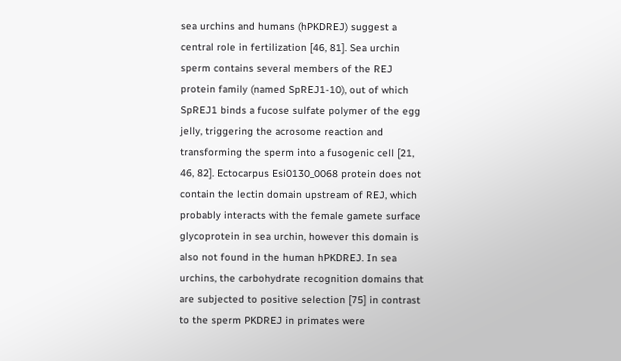sea urchins and humans (hPKDREJ) suggest a central role in fertilization [46, 81]. Sea urchin sperm contains several members of the REJ protein family (named SpREJ1-10), out of which SpREJ1 binds a fucose sulfate polymer of the egg jelly, triggering the acrosome reaction and transforming the sperm into a fusogenic cell [21, 46, 82]. Ectocarpus Esi0130_0068 protein does not contain the lectin domain upstream of REJ, which probably interacts with the female gamete surface glycoprotein in sea urchin, however this domain is also not found in the human hPKDREJ. In sea urchins, the carbohydrate recognition domains that are subjected to positive selection [75] in contrast to the sperm PKDREJ in primates were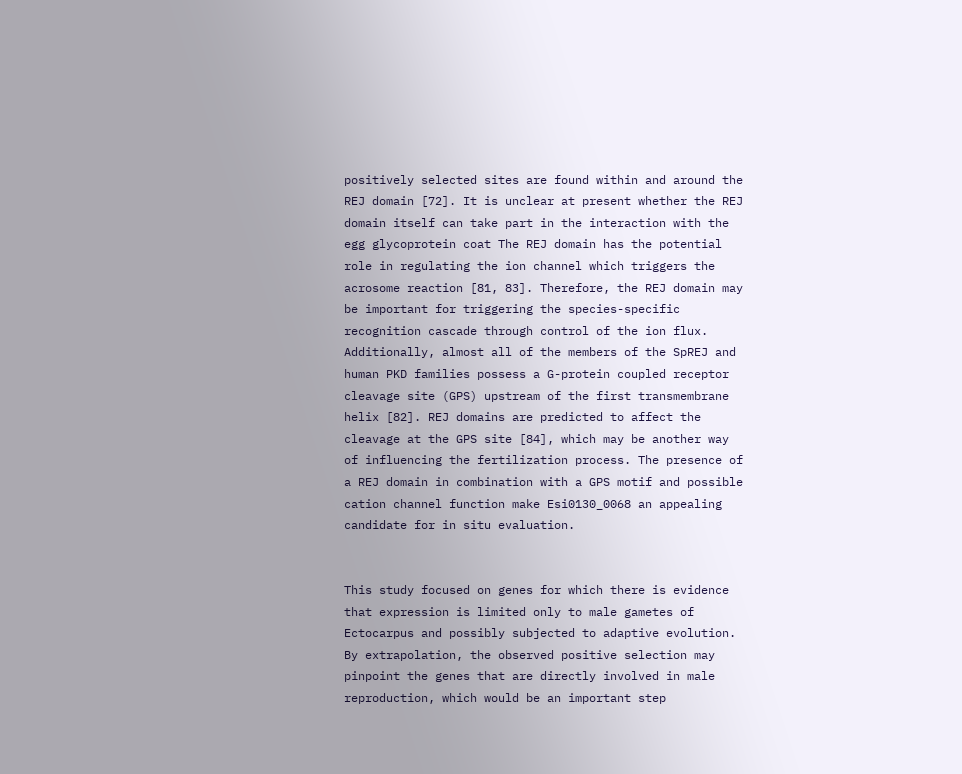positively selected sites are found within and around the REJ domain [72]. It is unclear at present whether the REJ domain itself can take part in the interaction with the egg glycoprotein coat The REJ domain has the potential role in regulating the ion channel which triggers the acrosome reaction [81, 83]. Therefore, the REJ domain may be important for triggering the species-specific recognition cascade through control of the ion flux. Additionally, almost all of the members of the SpREJ and human PKD families possess a G-protein coupled receptor cleavage site (GPS) upstream of the first transmembrane helix [82]. REJ domains are predicted to affect the cleavage at the GPS site [84], which may be another way of influencing the fertilization process. The presence of a REJ domain in combination with a GPS motif and possible cation channel function make Esi0130_0068 an appealing candidate for in situ evaluation.


This study focused on genes for which there is evidence that expression is limited only to male gametes of Ectocarpus and possibly subjected to adaptive evolution. By extrapolation, the observed positive selection may pinpoint the genes that are directly involved in male reproduction, which would be an important step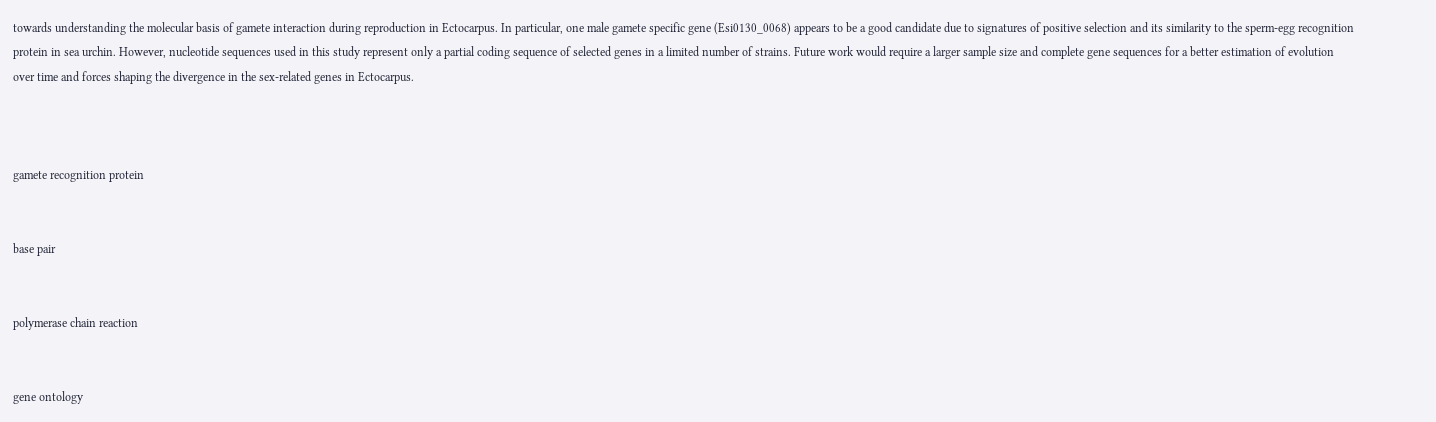towards understanding the molecular basis of gamete interaction during reproduction in Ectocarpus. In particular, one male gamete specific gene (Esi0130_0068) appears to be a good candidate due to signatures of positive selection and its similarity to the sperm-egg recognition protein in sea urchin. However, nucleotide sequences used in this study represent only a partial coding sequence of selected genes in a limited number of strains. Future work would require a larger sample size and complete gene sequences for a better estimation of evolution over time and forces shaping the divergence in the sex-related genes in Ectocarpus.



gamete recognition protein


base pair


polymerase chain reaction


gene ontology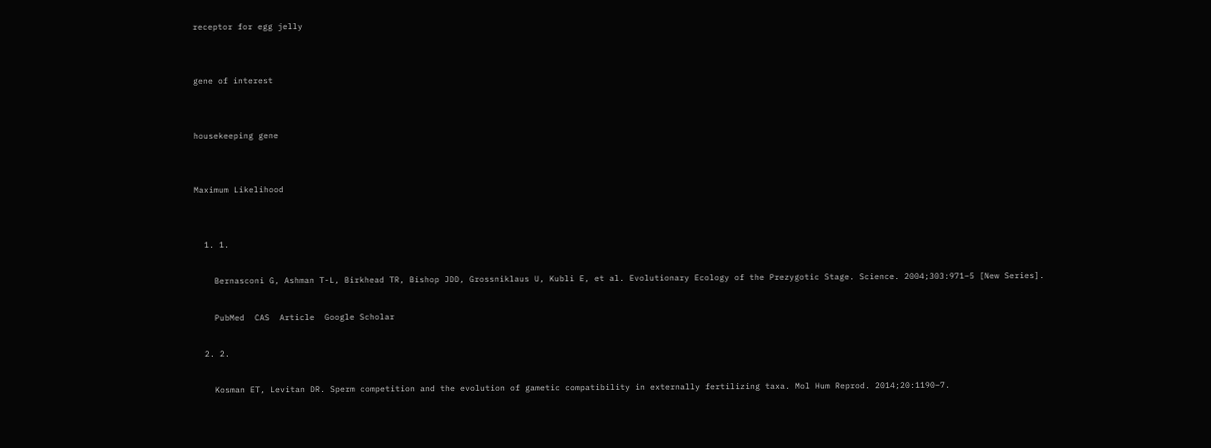receptor for egg jelly


gene of interest


housekeeping gene


Maximum Likelihood


  1. 1.

    Bernasconi G, Ashman T-L, Birkhead TR, Bishop JDD, Grossniklaus U, Kubli E, et al. Evolutionary Ecology of the Prezygotic Stage. Science. 2004;303:971–5 [New Series].

    PubMed  CAS  Article  Google Scholar

  2. 2.

    Kosman ET, Levitan DR. Sperm competition and the evolution of gametic compatibility in externally fertilizing taxa. Mol Hum Reprod. 2014;20:1190–7.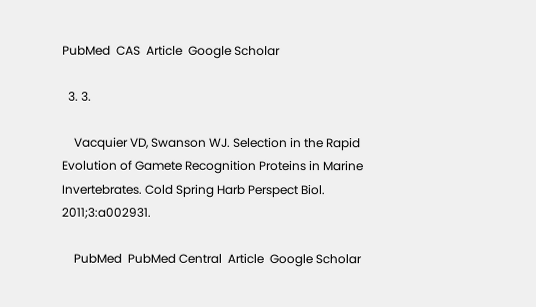PubMed  CAS  Article  Google Scholar

  3. 3.

    Vacquier VD, Swanson WJ. Selection in the Rapid Evolution of Gamete Recognition Proteins in Marine Invertebrates. Cold Spring Harb Perspect Biol. 2011;3:a002931.

    PubMed  PubMed Central  Article  Google Scholar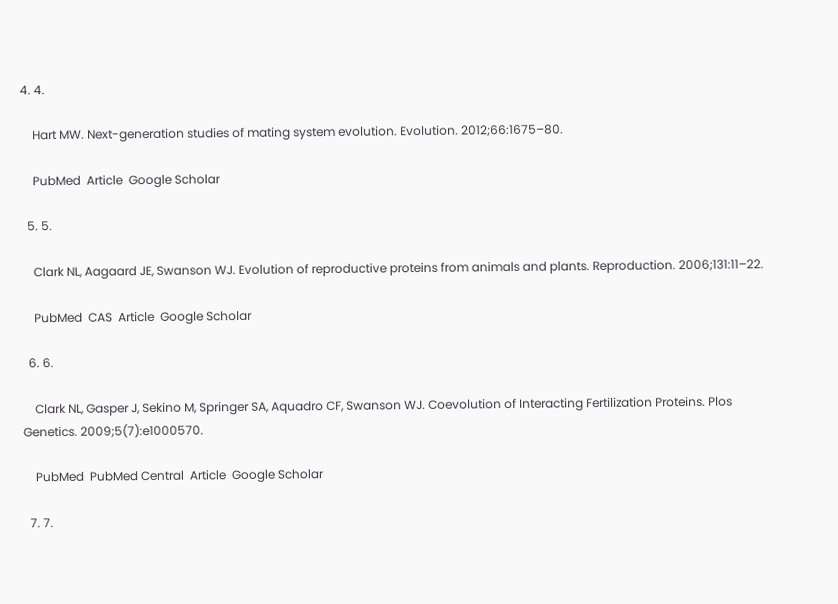4. 4.

    Hart MW. Next-generation studies of mating system evolution. Evolution. 2012;66:1675–80.

    PubMed  Article  Google Scholar

  5. 5.

    Clark NL, Aagaard JE, Swanson WJ. Evolution of reproductive proteins from animals and plants. Reproduction. 2006;131:11–22.

    PubMed  CAS  Article  Google Scholar

  6. 6.

    Clark NL, Gasper J, Sekino M, Springer SA, Aquadro CF, Swanson WJ. Coevolution of Interacting Fertilization Proteins. Plos Genetics. 2009;5(7):e1000570.

    PubMed  PubMed Central  Article  Google Scholar

  7. 7.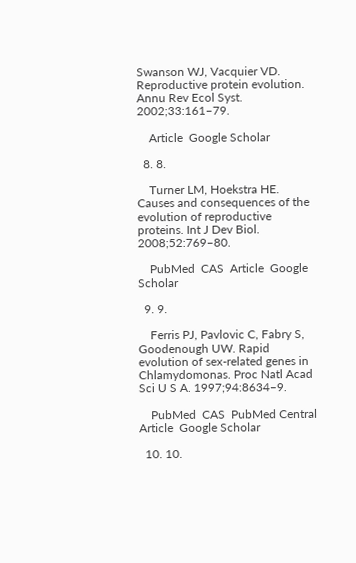Swanson WJ, Vacquier VD. Reproductive protein evolution. Annu Rev Ecol Syst. 2002;33:161–79.

    Article  Google Scholar

  8. 8.

    Turner LM, Hoekstra HE. Causes and consequences of the evolution of reproductive proteins. Int J Dev Biol. 2008;52:769–80.

    PubMed  CAS  Article  Google Scholar

  9. 9.

    Ferris PJ, Pavlovic C, Fabry S, Goodenough UW. Rapid evolution of sex-related genes in Chlamydomonas. Proc Natl Acad Sci U S A. 1997;94:8634–9.

    PubMed  CAS  PubMed Central  Article  Google Scholar

  10. 10.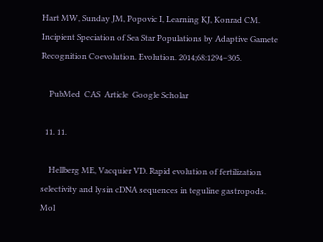Hart MW, Sunday JM, Popovic I, Learning KJ, Konrad CM. Incipient Speciation of Sea Star Populations by Adaptive Gamete Recognition Coevolution. Evolution. 2014;68:1294–305.

    PubMed  CAS  Article  Google Scholar

  11. 11.

    Hellberg ME, Vacquier VD. Rapid evolution of fertilization selectivity and lysin cDNA sequences in teguline gastropods. Mol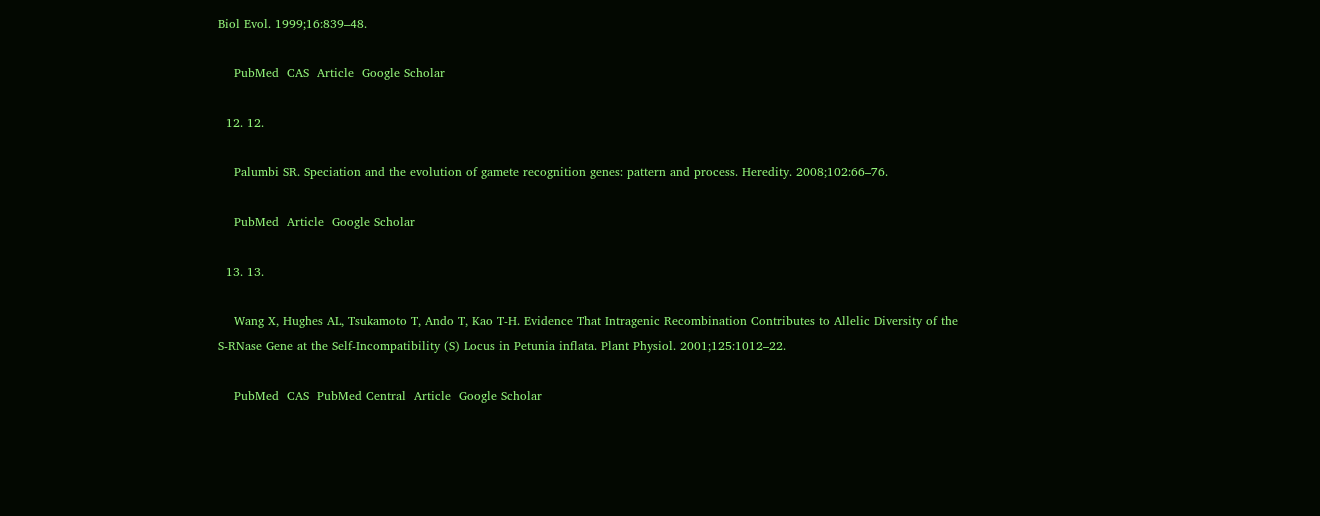Biol Evol. 1999;16:839–48.

    PubMed  CAS  Article  Google Scholar

  12. 12.

    Palumbi SR. Speciation and the evolution of gamete recognition genes: pattern and process. Heredity. 2008;102:66–76.

    PubMed  Article  Google Scholar

  13. 13.

    Wang X, Hughes AL, Tsukamoto T, Ando T, Kao T-H. Evidence That Intragenic Recombination Contributes to Allelic Diversity of the S-RNase Gene at the Self-Incompatibility (S) Locus in Petunia inflata. Plant Physiol. 2001;125:1012–22.

    PubMed  CAS  PubMed Central  Article  Google Scholar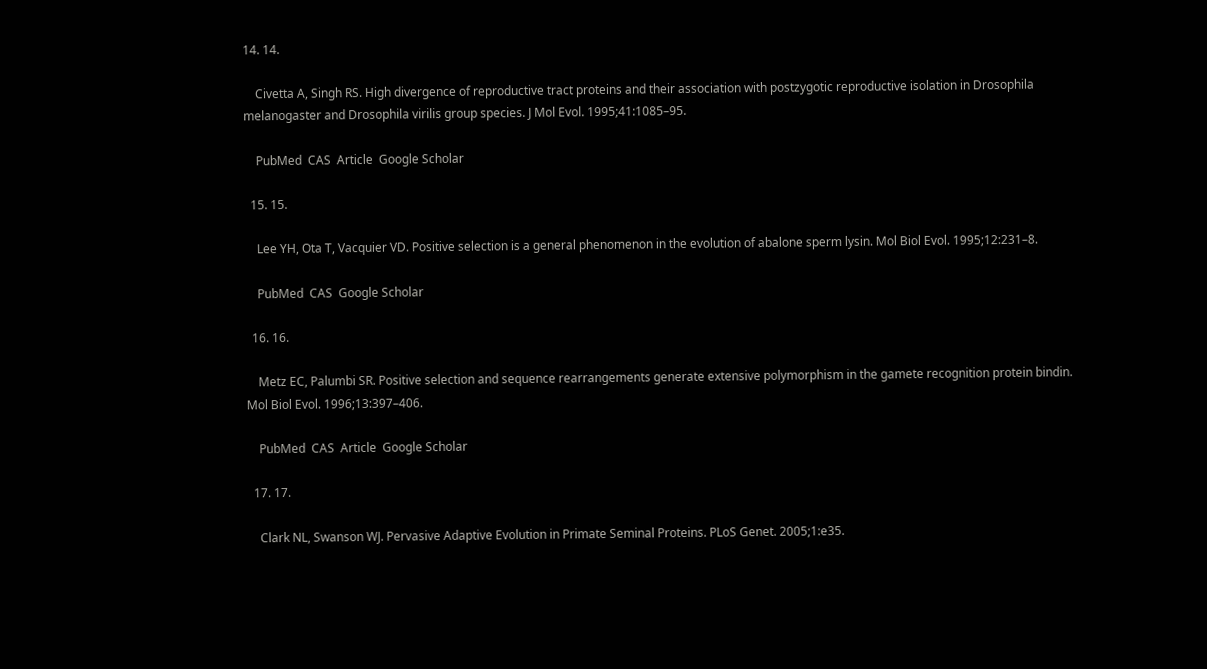14. 14.

    Civetta A, Singh RS. High divergence of reproductive tract proteins and their association with postzygotic reproductive isolation in Drosophila melanogaster and Drosophila virilis group species. J Mol Evol. 1995;41:1085–95.

    PubMed  CAS  Article  Google Scholar

  15. 15.

    Lee YH, Ota T, Vacquier VD. Positive selection is a general phenomenon in the evolution of abalone sperm lysin. Mol Biol Evol. 1995;12:231–8.

    PubMed  CAS  Google Scholar

  16. 16.

    Metz EC, Palumbi SR. Positive selection and sequence rearrangements generate extensive polymorphism in the gamete recognition protein bindin. Mol Biol Evol. 1996;13:397–406.

    PubMed  CAS  Article  Google Scholar

  17. 17.

    Clark NL, Swanson WJ. Pervasive Adaptive Evolution in Primate Seminal Proteins. PLoS Genet. 2005;1:e35.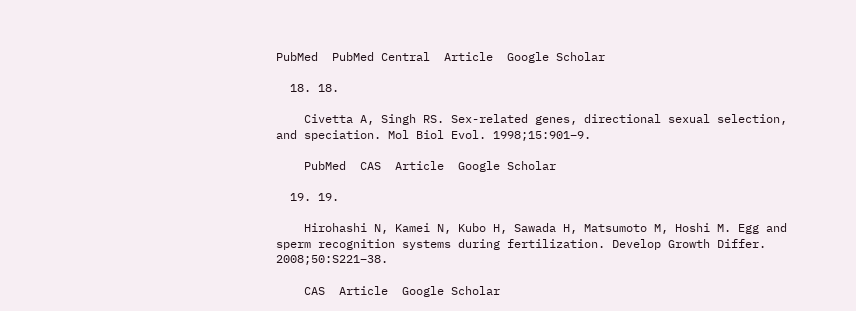PubMed  PubMed Central  Article  Google Scholar

  18. 18.

    Civetta A, Singh RS. Sex-related genes, directional sexual selection, and speciation. Mol Biol Evol. 1998;15:901–9.

    PubMed  CAS  Article  Google Scholar

  19. 19.

    Hirohashi N, Kamei N, Kubo H, Sawada H, Matsumoto M, Hoshi M. Egg and sperm recognition systems during fertilization. Develop Growth Differ. 2008;50:S221–38.

    CAS  Article  Google Scholar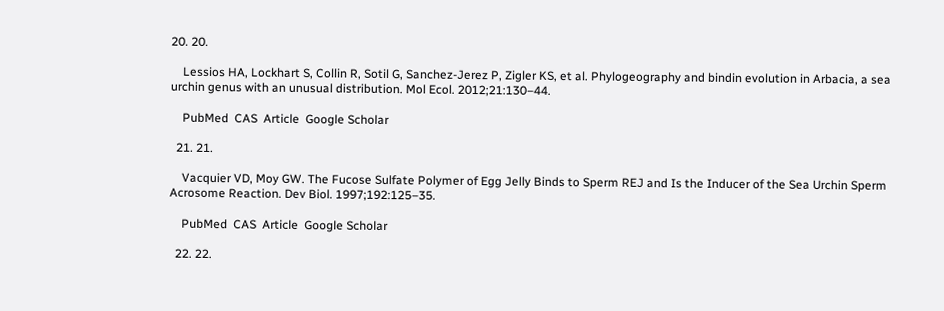20. 20.

    Lessios HA, Lockhart S, Collin R, Sotil G, Sanchez-Jerez P, Zigler KS, et al. Phylogeography and bindin evolution in Arbacia, a sea urchin genus with an unusual distribution. Mol Ecol. 2012;21:130–44.

    PubMed  CAS  Article  Google Scholar

  21. 21.

    Vacquier VD, Moy GW. The Fucose Sulfate Polymer of Egg Jelly Binds to Sperm REJ and Is the Inducer of the Sea Urchin Sperm Acrosome Reaction. Dev Biol. 1997;192:125–35.

    PubMed  CAS  Article  Google Scholar

  22. 22.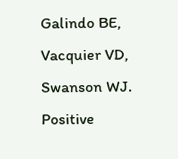Galindo BE, Vacquier VD, Swanson WJ. Positive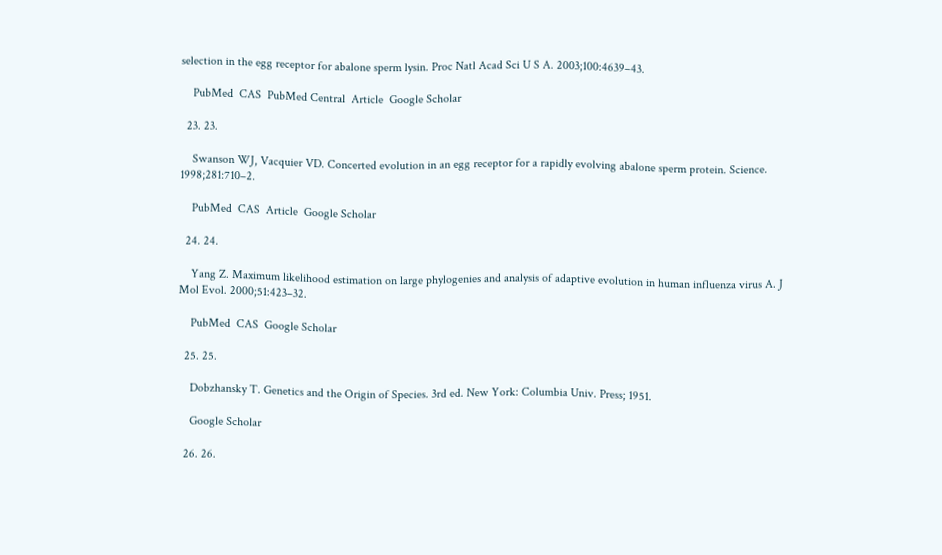selection in the egg receptor for abalone sperm lysin. Proc Natl Acad Sci U S A. 2003;100:4639–43.

    PubMed  CAS  PubMed Central  Article  Google Scholar

  23. 23.

    Swanson WJ, Vacquier VD. Concerted evolution in an egg receptor for a rapidly evolving abalone sperm protein. Science. 1998;281:710–2.

    PubMed  CAS  Article  Google Scholar

  24. 24.

    Yang Z. Maximum likelihood estimation on large phylogenies and analysis of adaptive evolution in human influenza virus A. J Mol Evol. 2000;51:423–32.

    PubMed  CAS  Google Scholar

  25. 25.

    Dobzhansky T. Genetics and the Origin of Species. 3rd ed. New York: Columbia Univ. Press; 1951.

    Google Scholar

  26. 26.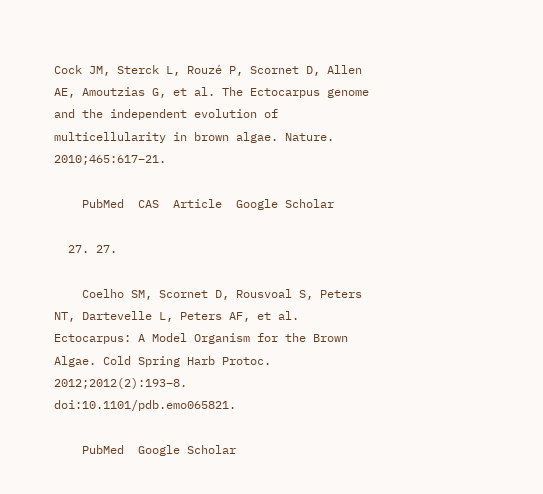Cock JM, Sterck L, Rouzé P, Scornet D, Allen AE, Amoutzias G, et al. The Ectocarpus genome and the independent evolution of multicellularity in brown algae. Nature. 2010;465:617–21.

    PubMed  CAS  Article  Google Scholar

  27. 27.

    Coelho SM, Scornet D, Rousvoal S, Peters NT, Dartevelle L, Peters AF, et al. Ectocarpus: A Model Organism for the Brown Algae. Cold Spring Harb Protoc. 2012;2012(2):193–8. doi:10.1101/pdb.emo065821.

    PubMed  Google Scholar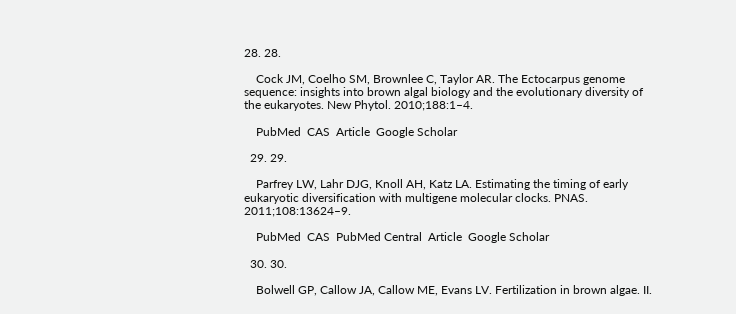28. 28.

    Cock JM, Coelho SM, Brownlee C, Taylor AR. The Ectocarpus genome sequence: insights into brown algal biology and the evolutionary diversity of the eukaryotes. New Phytol. 2010;188:1–4.

    PubMed  CAS  Article  Google Scholar

  29. 29.

    Parfrey LW, Lahr DJG, Knoll AH, Katz LA. Estimating the timing of early eukaryotic diversification with multigene molecular clocks. PNAS. 2011;108:13624–9.

    PubMed  CAS  PubMed Central  Article  Google Scholar

  30. 30.

    Bolwell GP, Callow JA, Callow ME, Evans LV. Fertilization in brown algae. II.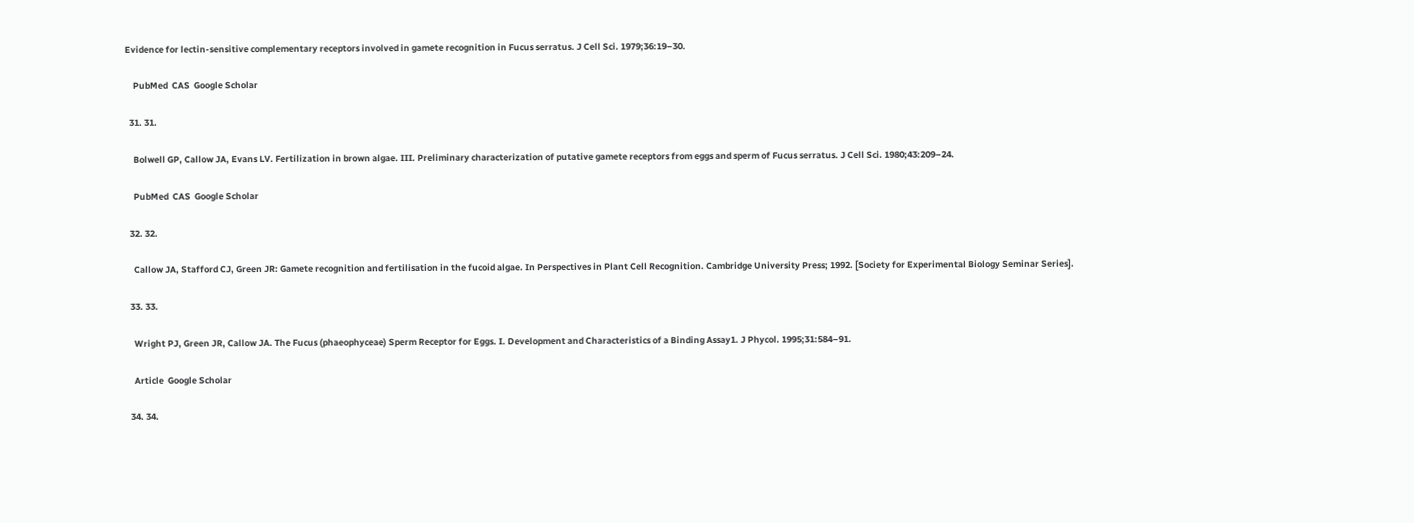Evidence for lectin-sensitive complementary receptors involved in gamete recognition in Fucus serratus. J Cell Sci. 1979;36:19–30.

    PubMed  CAS  Google Scholar

  31. 31.

    Bolwell GP, Callow JA, Evans LV. Fertilization in brown algae. III. Preliminary characterization of putative gamete receptors from eggs and sperm of Fucus serratus. J Cell Sci. 1980;43:209–24.

    PubMed  CAS  Google Scholar

  32. 32.

    Callow JA, Stafford CJ, Green JR: Gamete recognition and fertilisation in the fucoid algae. In Perspectives in Plant Cell Recognition. Cambridge University Press; 1992. [Society for Experimental Biology Seminar Series].

  33. 33.

    Wright PJ, Green JR, Callow JA. The Fucus (phaeophyceae) Sperm Receptor for Eggs. I. Development and Characteristics of a Binding Assay1. J Phycol. 1995;31:584–91.

    Article  Google Scholar

  34. 34.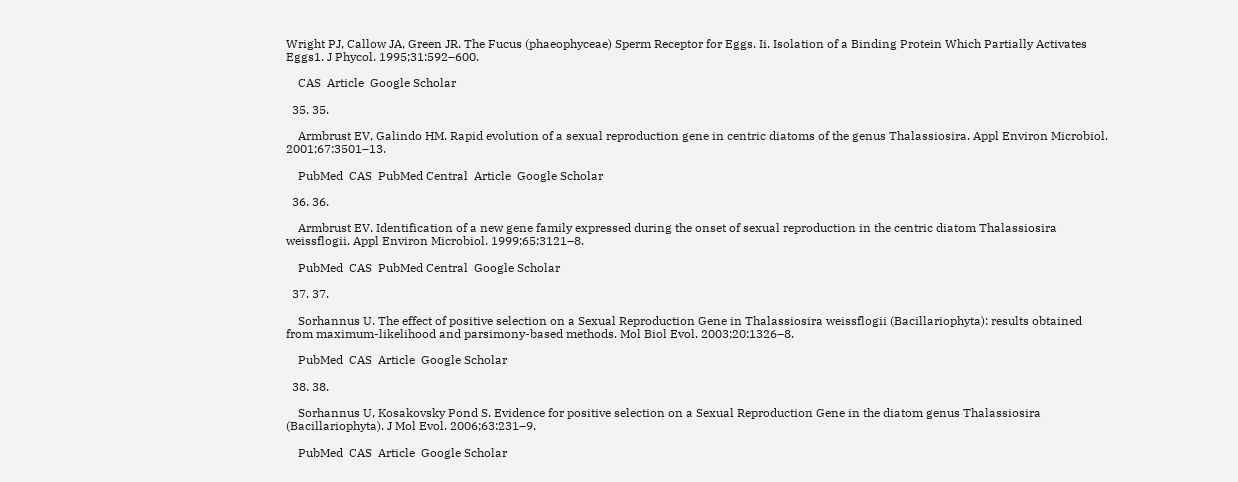Wright PJ, Callow JA, Green JR. The Fucus (phaeophyceae) Sperm Receptor for Eggs. Ii. Isolation of a Binding Protein Which Partially Activates Eggs1. J Phycol. 1995;31:592–600.

    CAS  Article  Google Scholar

  35. 35.

    Armbrust EV, Galindo HM. Rapid evolution of a sexual reproduction gene in centric diatoms of the genus Thalassiosira. Appl Environ Microbiol. 2001;67:3501–13.

    PubMed  CAS  PubMed Central  Article  Google Scholar

  36. 36.

    Armbrust EV. Identification of a new gene family expressed during the onset of sexual reproduction in the centric diatom Thalassiosira weissflogii. Appl Environ Microbiol. 1999;65:3121–8.

    PubMed  CAS  PubMed Central  Google Scholar

  37. 37.

    Sorhannus U. The effect of positive selection on a Sexual Reproduction Gene in Thalassiosira weissflogii (Bacillariophyta): results obtained from maximum-likelihood and parsimony-based methods. Mol Biol Evol. 2003;20:1326–8.

    PubMed  CAS  Article  Google Scholar

  38. 38.

    Sorhannus U, Kosakovsky Pond S. Evidence for positive selection on a Sexual Reproduction Gene in the diatom genus Thalassiosira (Bacillariophyta). J Mol Evol. 2006;63:231–9.

    PubMed  CAS  Article  Google Scholar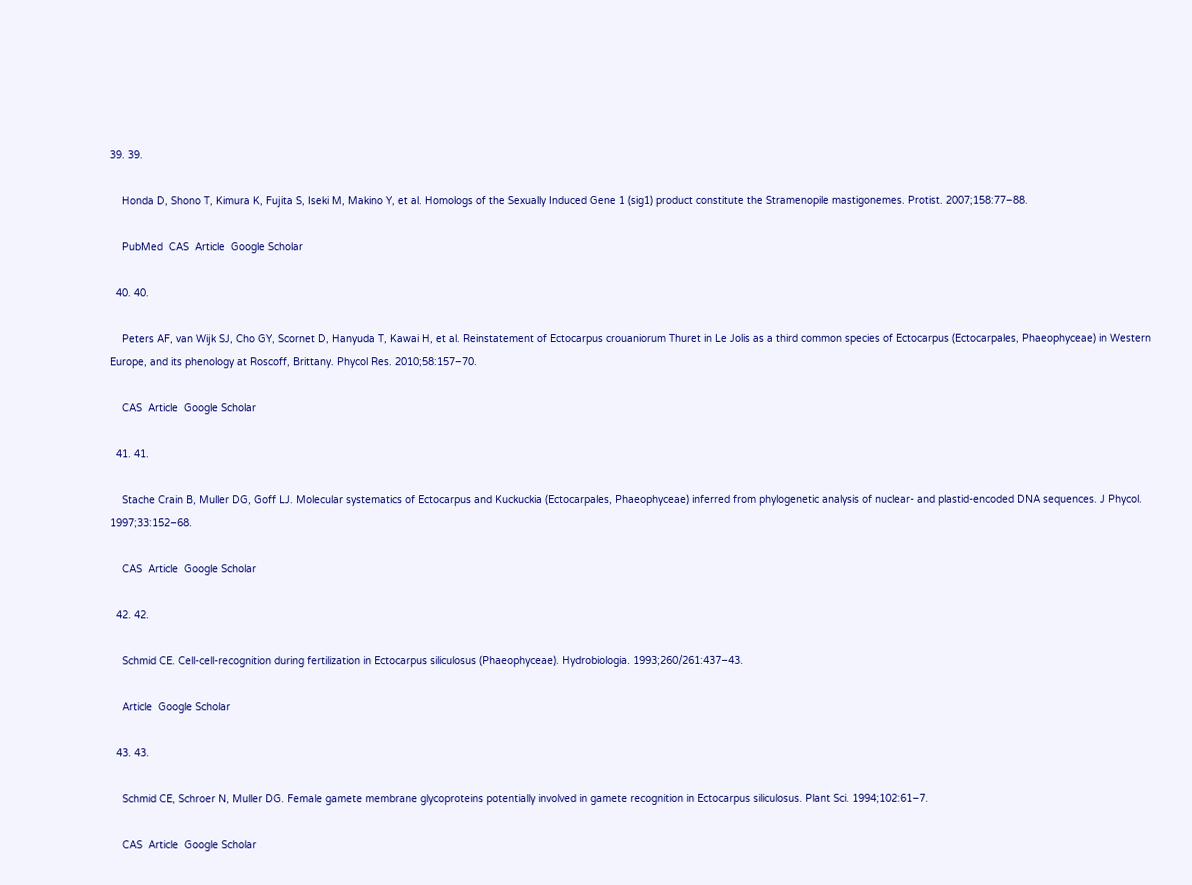39. 39.

    Honda D, Shono T, Kimura K, Fujita S, Iseki M, Makino Y, et al. Homologs of the Sexually Induced Gene 1 (sig1) product constitute the Stramenopile mastigonemes. Protist. 2007;158:77–88.

    PubMed  CAS  Article  Google Scholar

  40. 40.

    Peters AF, van Wijk SJ, Cho GY, Scornet D, Hanyuda T, Kawai H, et al. Reinstatement of Ectocarpus crouaniorum Thuret in Le Jolis as a third common species of Ectocarpus (Ectocarpales, Phaeophyceae) in Western Europe, and its phenology at Roscoff, Brittany. Phycol Res. 2010;58:157–70.

    CAS  Article  Google Scholar

  41. 41.

    Stache Crain B, Muller DG, Goff LJ. Molecular systematics of Ectocarpus and Kuckuckia (Ectocarpales, Phaeophyceae) inferred from phylogenetic analysis of nuclear- and plastid-encoded DNA sequences. J Phycol. 1997;33:152–68.

    CAS  Article  Google Scholar

  42. 42.

    Schmid CE. Cell-cell-recognition during fertilization in Ectocarpus siliculosus (Phaeophyceae). Hydrobiologia. 1993;260/261:437–43.

    Article  Google Scholar

  43. 43.

    Schmid CE, Schroer N, Muller DG. Female gamete membrane glycoproteins potentially involved in gamete recognition in Ectocarpus siliculosus. Plant Sci. 1994;102:61–7.

    CAS  Article  Google Scholar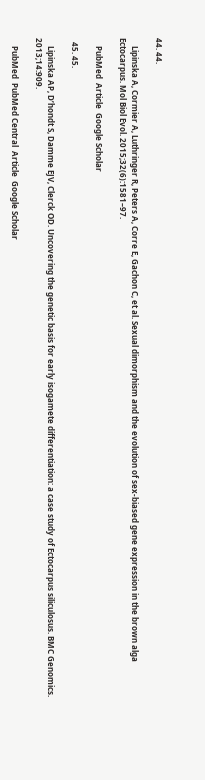44. 44.

    Lipinska A, Cormier A, Luthringer R, Peters A, Corre E, Gachon C, et al. Sexual dimorphism and the evolution of sex-biased gene expression in the brown alga Ectocarpus. Mol Biol Evol. 2015;32(6):1581–97.

    PubMed  Article  Google Scholar

  45. 45.

    Lipinska AP, D’hondt S, Damme EJV, Clerck OD. Uncovering the genetic basis for early isogamete differentiation: a case study of Ectocarpus siliculosus. BMC Genomics. 2013;14:909.

    PubMed  PubMed Central  Article  Google Scholar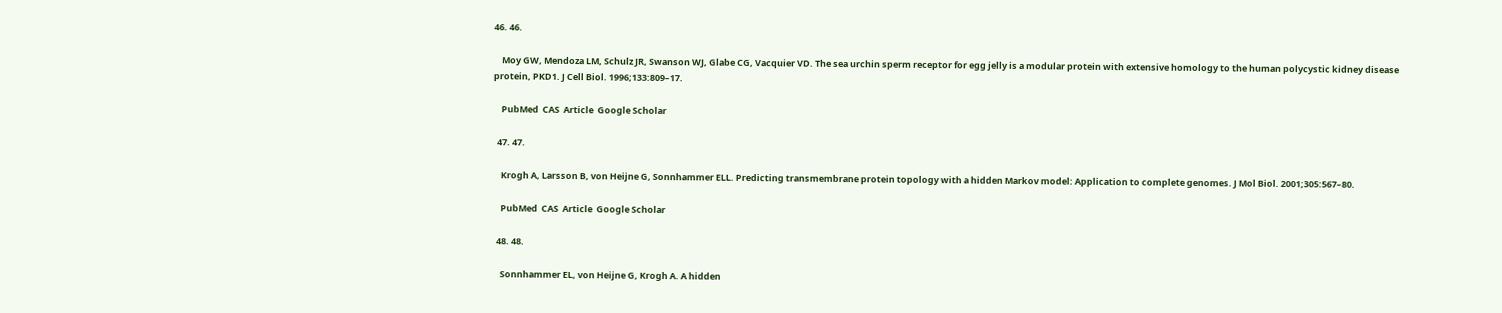46. 46.

    Moy GW, Mendoza LM, Schulz JR, Swanson WJ, Glabe CG, Vacquier VD. The sea urchin sperm receptor for egg jelly is a modular protein with extensive homology to the human polycystic kidney disease protein, PKD1. J Cell Biol. 1996;133:809–17.

    PubMed  CAS  Article  Google Scholar

  47. 47.

    Krogh A, Larsson B, von Heijne G, Sonnhammer ELL. Predicting transmembrane protein topology with a hidden Markov model: Application to complete genomes. J Mol Biol. 2001;305:567–80.

    PubMed  CAS  Article  Google Scholar

  48. 48.

    Sonnhammer EL, von Heijne G, Krogh A. A hidden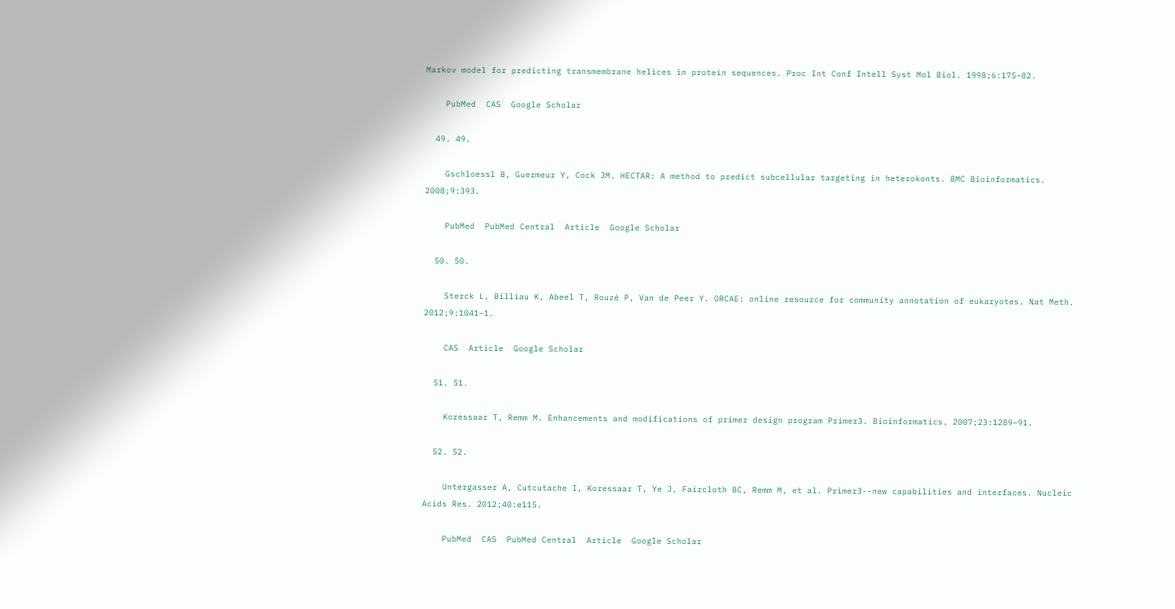Markov model for predicting transmembrane helices in protein sequences. Proc Int Conf Intell Syst Mol Biol. 1998;6:175–82.

    PubMed  CAS  Google Scholar

  49. 49.

    Gschloessl B, Guermeur Y, Cock JM. HECTAR: A method to predict subcellular targeting in heterokonts. BMC Bioinformatics. 2008;9:393.

    PubMed  PubMed Central  Article  Google Scholar

  50. 50.

    Sterck L, Billiau K, Abeel T, Rouzé P, Van de Peer Y. ORCAE: online resource for community annotation of eukaryotes. Nat Meth. 2012;9:1041–1.

    CAS  Article  Google Scholar

  51. 51.

    Koressaar T, Remm M. Enhancements and modifications of primer design program Primer3. Bioinformatics. 2007;23:1289–91.

  52. 52.

    Untergasser A, Cutcutache I, Koressaar T, Ye J, Faircloth BC, Remm M, et al. Primer3--new capabilities and interfaces. Nucleic Acids Res. 2012;40:e115.

    PubMed  CAS  PubMed Central  Article  Google Scholar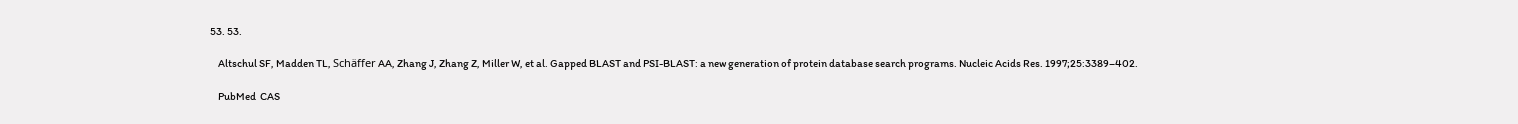53. 53.

    Altschul SF, Madden TL, Schäffer AA, Zhang J, Zhang Z, Miller W, et al. Gapped BLAST and PSI-BLAST: a new generation of protein database search programs. Nucleic Acids Res. 1997;25:3389–402.

    PubMed  CAS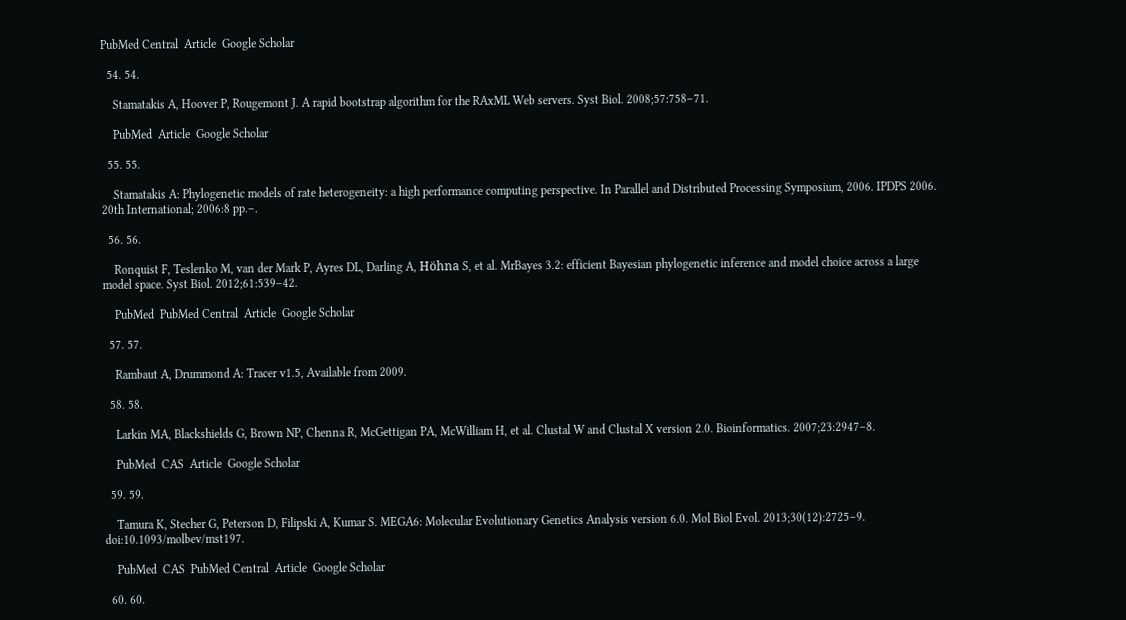PubMed Central  Article  Google Scholar

  54. 54.

    Stamatakis A, Hoover P, Rougemont J. A rapid bootstrap algorithm for the RAxML Web servers. Syst Biol. 2008;57:758–71.

    PubMed  Article  Google Scholar

  55. 55.

    Stamatakis A: Phylogenetic models of rate heterogeneity: a high performance computing perspective. In Parallel and Distributed Processing Symposium, 2006. IPDPS 2006. 20th International; 2006:8 pp.–.

  56. 56.

    Ronquist F, Teslenko M, van der Mark P, Ayres DL, Darling A, Höhna S, et al. MrBayes 3.2: efficient Bayesian phylogenetic inference and model choice across a large model space. Syst Biol. 2012;61:539–42.

    PubMed  PubMed Central  Article  Google Scholar

  57. 57.

    Rambaut A, Drummond A: Tracer v1.5, Available from 2009.

  58. 58.

    Larkin MA, Blackshields G, Brown NP, Chenna R, McGettigan PA, McWilliam H, et al. Clustal W and Clustal X version 2.0. Bioinformatics. 2007;23:2947–8.

    PubMed  CAS  Article  Google Scholar

  59. 59.

    Tamura K, Stecher G, Peterson D, Filipski A, Kumar S. MEGA6: Molecular Evolutionary Genetics Analysis version 6.0. Mol Biol Evol. 2013;30(12):2725–9. doi:10.1093/molbev/mst197.

    PubMed  CAS  PubMed Central  Article  Google Scholar

  60. 60.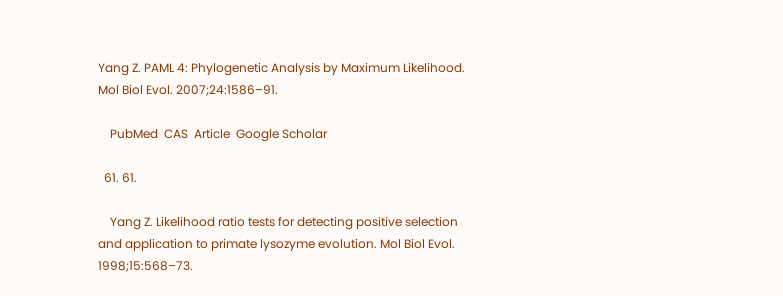Yang Z. PAML 4: Phylogenetic Analysis by Maximum Likelihood. Mol Biol Evol. 2007;24:1586–91.

    PubMed  CAS  Article  Google Scholar

  61. 61.

    Yang Z. Likelihood ratio tests for detecting positive selection and application to primate lysozyme evolution. Mol Biol Evol. 1998;15:568–73.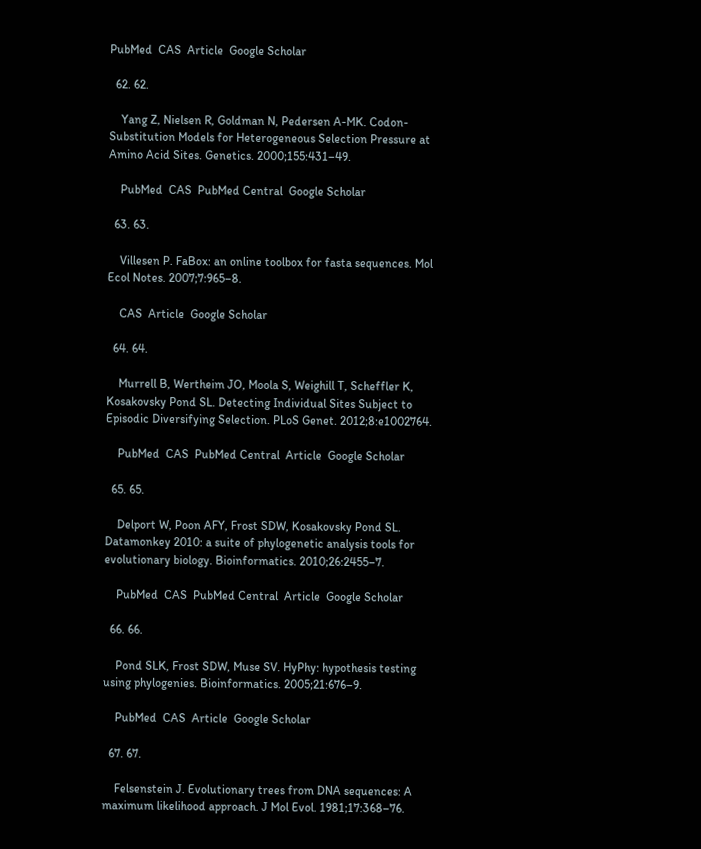PubMed  CAS  Article  Google Scholar

  62. 62.

    Yang Z, Nielsen R, Goldman N, Pedersen A-MK. Codon-Substitution Models for Heterogeneous Selection Pressure at Amino Acid Sites. Genetics. 2000;155:431–49.

    PubMed  CAS  PubMed Central  Google Scholar

  63. 63.

    Villesen P. FaBox: an online toolbox for fasta sequences. Mol Ecol Notes. 2007;7:965–8.

    CAS  Article  Google Scholar

  64. 64.

    Murrell B, Wertheim JO, Moola S, Weighill T, Scheffler K, Kosakovsky Pond SL. Detecting Individual Sites Subject to Episodic Diversifying Selection. PLoS Genet. 2012;8:e1002764.

    PubMed  CAS  PubMed Central  Article  Google Scholar

  65. 65.

    Delport W, Poon AFY, Frost SDW, Kosakovsky Pond SL. Datamonkey 2010: a suite of phylogenetic analysis tools for evolutionary biology. Bioinformatics. 2010;26:2455–7.

    PubMed  CAS  PubMed Central  Article  Google Scholar

  66. 66.

    Pond SLK, Frost SDW, Muse SV. HyPhy: hypothesis testing using phylogenies. Bioinformatics. 2005;21:676–9.

    PubMed  CAS  Article  Google Scholar

  67. 67.

    Felsenstein J. Evolutionary trees from DNA sequences: A maximum likelihood approach. J Mol Evol. 1981;17:368–76.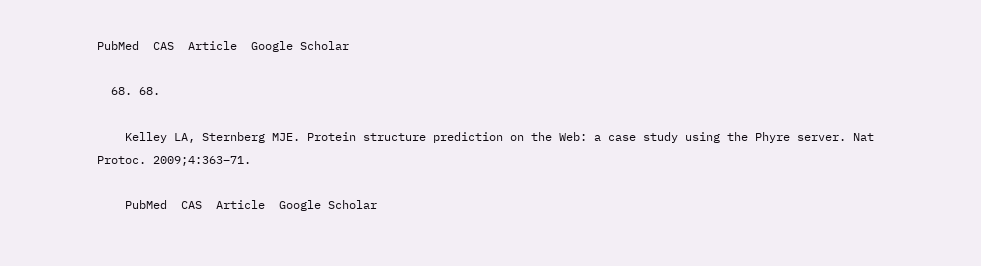PubMed  CAS  Article  Google Scholar

  68. 68.

    Kelley LA, Sternberg MJE. Protein structure prediction on the Web: a case study using the Phyre server. Nat Protoc. 2009;4:363–71.

    PubMed  CAS  Article  Google Scholar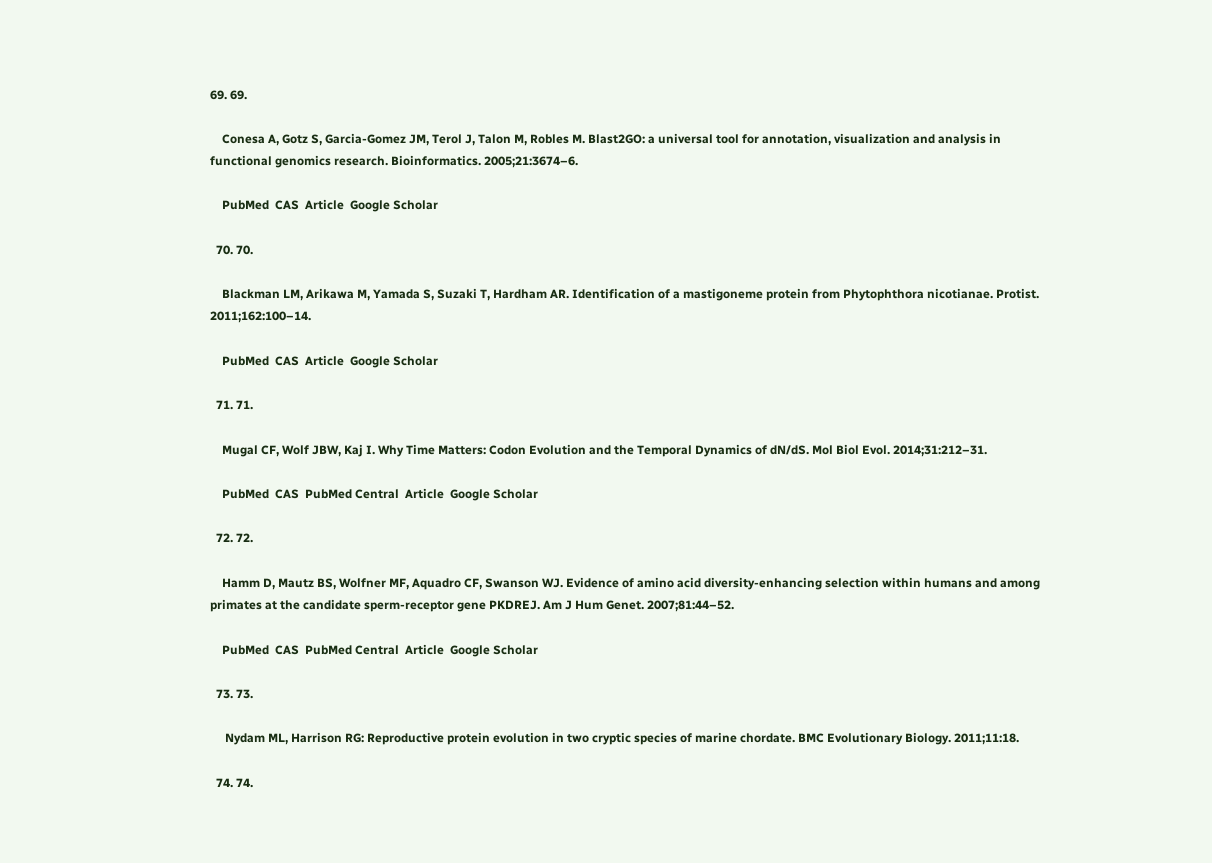69. 69.

    Conesa A, Gotz S, Garcia-Gomez JM, Terol J, Talon M, Robles M. Blast2GO: a universal tool for annotation, visualization and analysis in functional genomics research. Bioinformatics. 2005;21:3674–6.

    PubMed  CAS  Article  Google Scholar

  70. 70.

    Blackman LM, Arikawa M, Yamada S, Suzaki T, Hardham AR. Identification of a mastigoneme protein from Phytophthora nicotianae. Protist. 2011;162:100–14.

    PubMed  CAS  Article  Google Scholar

  71. 71.

    Mugal CF, Wolf JBW, Kaj I. Why Time Matters: Codon Evolution and the Temporal Dynamics of dN/dS. Mol Biol Evol. 2014;31:212–31.

    PubMed  CAS  PubMed Central  Article  Google Scholar

  72. 72.

    Hamm D, Mautz BS, Wolfner MF, Aquadro CF, Swanson WJ. Evidence of amino acid diversity-enhancing selection within humans and among primates at the candidate sperm-receptor gene PKDREJ. Am J Hum Genet. 2007;81:44–52.

    PubMed  CAS  PubMed Central  Article  Google Scholar

  73. 73.

     Nydam ML, Harrison RG: Reproductive protein evolution in two cryptic species of marine chordate. BMC Evolutionary Biology. 2011;11:18.

  74. 74.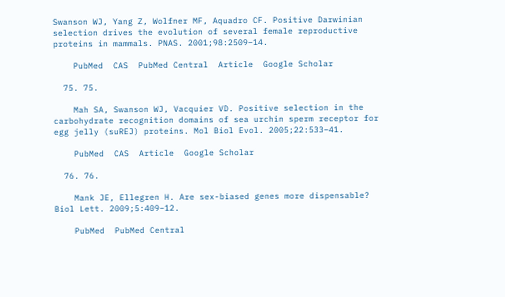Swanson WJ, Yang Z, Wolfner MF, Aquadro CF. Positive Darwinian selection drives the evolution of several female reproductive proteins in mammals. PNAS. 2001;98:2509–14.

    PubMed  CAS  PubMed Central  Article  Google Scholar

  75. 75.

    Mah SA, Swanson WJ, Vacquier VD. Positive selection in the carbohydrate recognition domains of sea urchin sperm receptor for egg jelly (suREJ) proteins. Mol Biol Evol. 2005;22:533–41.

    PubMed  CAS  Article  Google Scholar

  76. 76.

    Mank JE, Ellegren H. Are sex-biased genes more dispensable? Biol Lett. 2009;5:409–12.

    PubMed  PubMed Central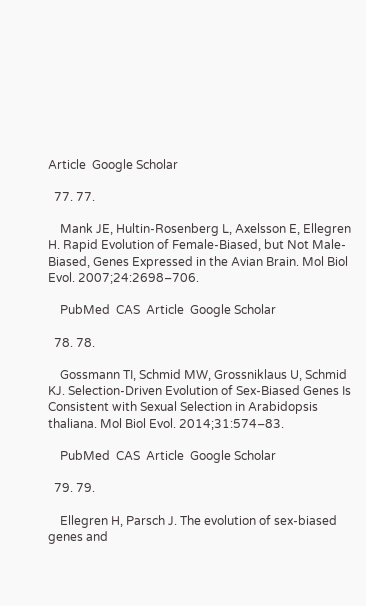Article  Google Scholar

  77. 77.

    Mank JE, Hultin-Rosenberg L, Axelsson E, Ellegren H. Rapid Evolution of Female-Biased, but Not Male-Biased, Genes Expressed in the Avian Brain. Mol Biol Evol. 2007;24:2698–706.

    PubMed  CAS  Article  Google Scholar

  78. 78.

    Gossmann TI, Schmid MW, Grossniklaus U, Schmid KJ. Selection-Driven Evolution of Sex-Biased Genes Is Consistent with Sexual Selection in Arabidopsis thaliana. Mol Biol Evol. 2014;31:574–83.

    PubMed  CAS  Article  Google Scholar

  79. 79.

    Ellegren H, Parsch J. The evolution of sex-biased genes and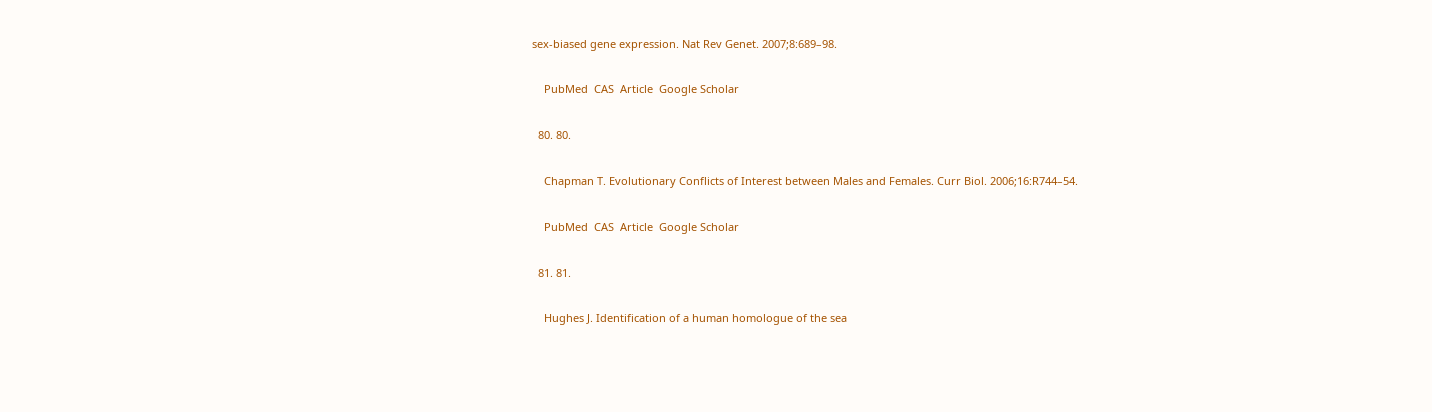sex-biased gene expression. Nat Rev Genet. 2007;8:689–98.

    PubMed  CAS  Article  Google Scholar

  80. 80.

    Chapman T. Evolutionary Conflicts of Interest between Males and Females. Curr Biol. 2006;16:R744–54.

    PubMed  CAS  Article  Google Scholar

  81. 81.

    Hughes J. Identification of a human homologue of the sea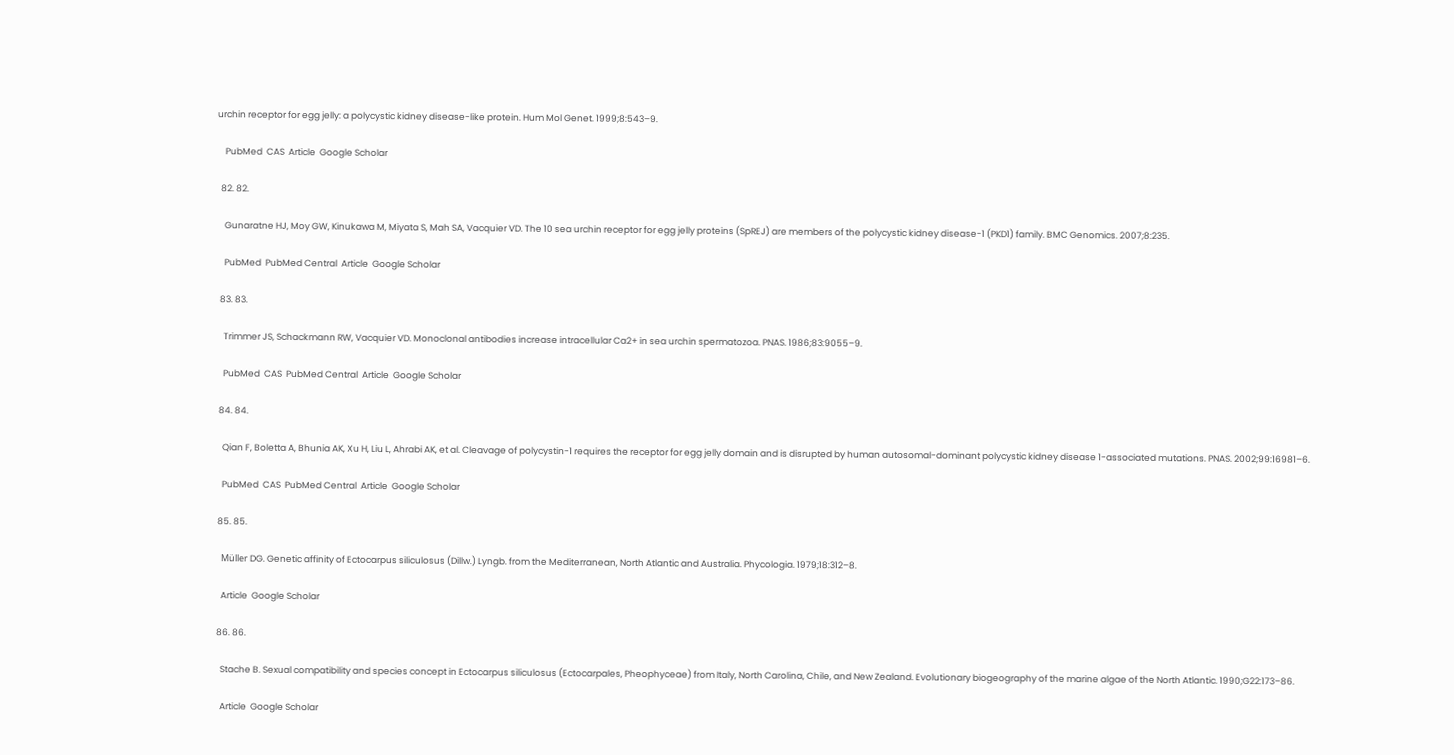urchin receptor for egg jelly: a polycystic kidney disease-like protein. Hum Mol Genet. 1999;8:543–9.

    PubMed  CAS  Article  Google Scholar

  82. 82.

    Gunaratne HJ, Moy GW, Kinukawa M, Miyata S, Mah SA, Vacquier VD. The 10 sea urchin receptor for egg jelly proteins (SpREJ) are members of the polycystic kidney disease-1 (PKD1) family. BMC Genomics. 2007;8:235.

    PubMed  PubMed Central  Article  Google Scholar

  83. 83.

    Trimmer JS, Schackmann RW, Vacquier VD. Monoclonal antibodies increase intracellular Ca2+ in sea urchin spermatozoa. PNAS. 1986;83:9055–9.

    PubMed  CAS  PubMed Central  Article  Google Scholar

  84. 84.

    Qian F, Boletta A, Bhunia AK, Xu H, Liu L, Ahrabi AK, et al. Cleavage of polycystin-1 requires the receptor for egg jelly domain and is disrupted by human autosomal-dominant polycystic kidney disease 1-associated mutations. PNAS. 2002;99:16981–6.

    PubMed  CAS  PubMed Central  Article  Google Scholar

  85. 85.

    Müller DG. Genetic affinity of Ectocarpus siliculosus (Dillw.) Lyngb. from the Mediterranean, North Atlantic and Australia. Phycologia. 1979;18:312–8.

    Article  Google Scholar

  86. 86.

    Stache B. Sexual compatibility and species concept in Ectocarpus siliculosus (Ectocarpales, Pheophyceae) from Italy, North Carolina, Chile, and New Zealand. Evolutionary biogeography of the marine algae of the North Atlantic. 1990;G22:173–86.

    Article  Google Scholar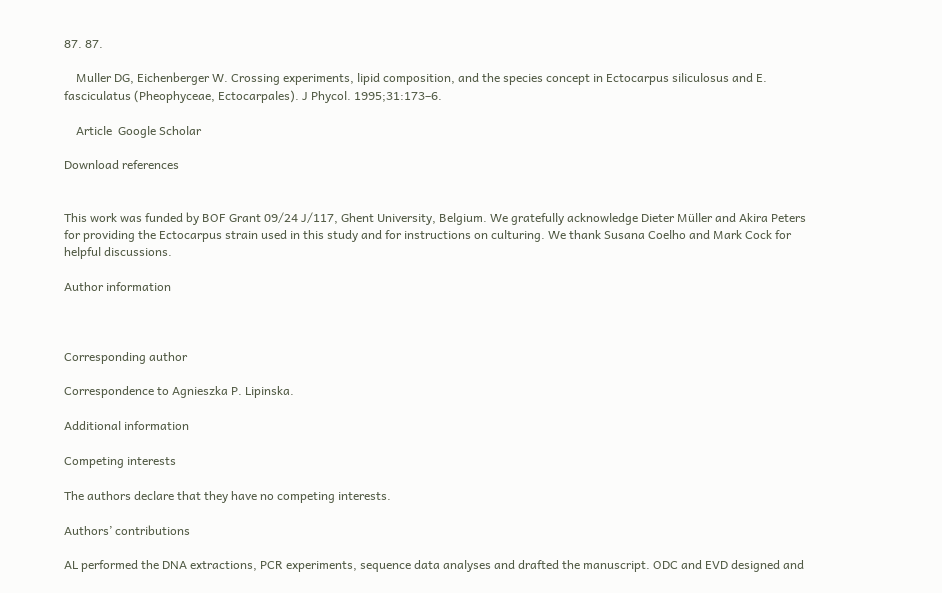87. 87.

    Muller DG, Eichenberger W. Crossing experiments, lipid composition, and the species concept in Ectocarpus siliculosus and E. fasciculatus (Pheophyceae, Ectocarpales). J Phycol. 1995;31:173–6.

    Article  Google Scholar

Download references


This work was funded by BOF Grant 09/24 J/117, Ghent University, Belgium. We gratefully acknowledge Dieter Müller and Akira Peters for providing the Ectocarpus strain used in this study and for instructions on culturing. We thank Susana Coelho and Mark Cock for helpful discussions.

Author information



Corresponding author

Correspondence to Agnieszka P. Lipinska.

Additional information

Competing interests

The authors declare that they have no competing interests.

Authors’ contributions

AL performed the DNA extractions, PCR experiments, sequence data analyses and drafted the manuscript. ODC and EVD designed and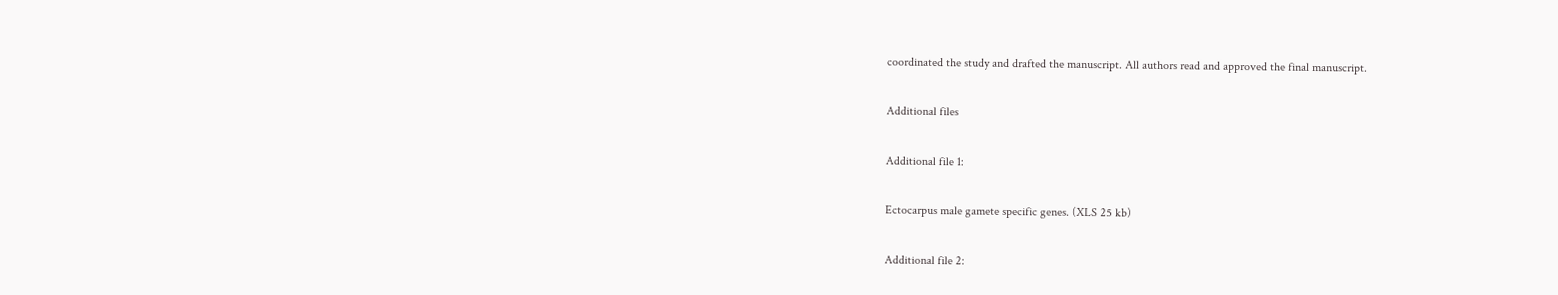coordinated the study and drafted the manuscript. All authors read and approved the final manuscript.

Additional files

Additional file 1:

Ectocarpus male gamete specific genes. (XLS 25 kb)

Additional file 2: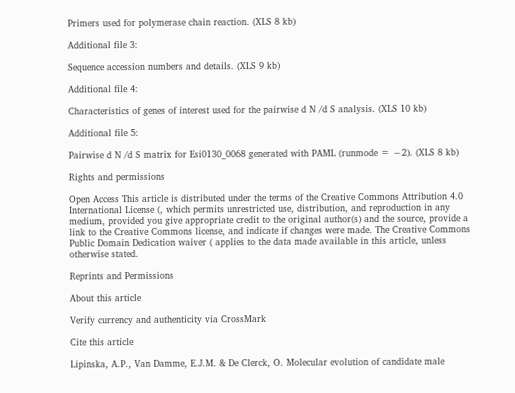Primers used for polymerase chain reaction. (XLS 8 kb)

Additional file 3:

Sequence accession numbers and details. (XLS 9 kb)

Additional file 4:

Characteristics of genes of interest used for the pairwise d N /d S analysis. (XLS 10 kb)

Additional file 5:

Pairwise d N /d S matrix for Esi0130_0068 generated with PAML (runmode = −2). (XLS 8 kb)

Rights and permissions

Open Access This article is distributed under the terms of the Creative Commons Attribution 4.0 International License (, which permits unrestricted use, distribution, and reproduction in any medium, provided you give appropriate credit to the original author(s) and the source, provide a link to the Creative Commons license, and indicate if changes were made. The Creative Commons Public Domain Dedication waiver ( applies to the data made available in this article, unless otherwise stated.

Reprints and Permissions

About this article

Verify currency and authenticity via CrossMark

Cite this article

Lipinska, A.P., Van Damme, E.J.M. & De Clerck, O. Molecular evolution of candidate male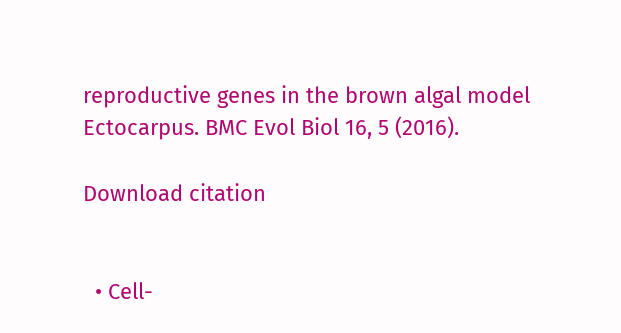reproductive genes in the brown algal model Ectocarpus. BMC Evol Biol 16, 5 (2016).

Download citation


  • Cell-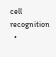cell recognition
  •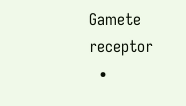Gamete receptor
  •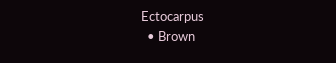Ectocarpus
  • Brown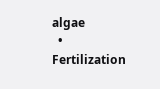algae
  • Fertilization